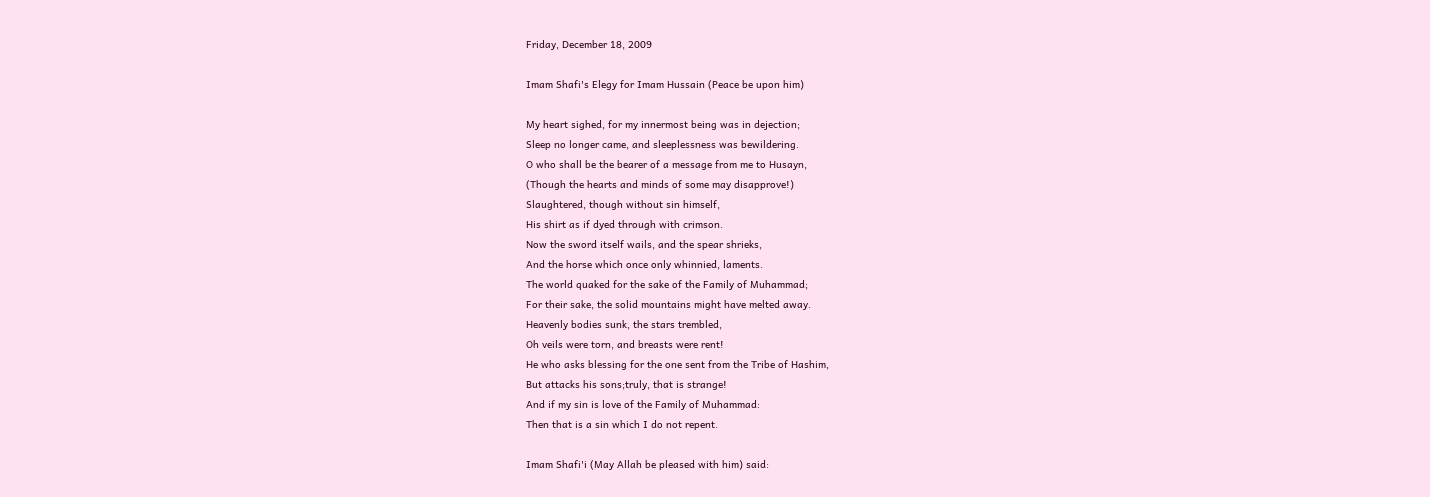Friday, December 18, 2009

Imam Shafi's Elegy for Imam Hussain (Peace be upon him)

My heart sighed, for my innermost being was in dejection;
Sleep no longer came, and sleeplessness was bewildering.
O who shall be the bearer of a message from me to Husayn,
(Though the hearts and minds of some may disapprove!)
Slaughtered, though without sin himself,
His shirt as if dyed through with crimson.
Now the sword itself wails, and the spear shrieks,
And the horse which once only whinnied, laments.
The world quaked for the sake of the Family of Muhammad;
For their sake, the solid mountains might have melted away.
Heavenly bodies sunk, the stars trembled,
Oh veils were torn, and breasts were rent!
He who asks blessing for the one sent from the Tribe of Hashim,
But attacks his sons;truly, that is strange!
And if my sin is love of the Family of Muhammad:
Then that is a sin which I do not repent.

Imam Shafi'i (May Allah be pleased with him) said: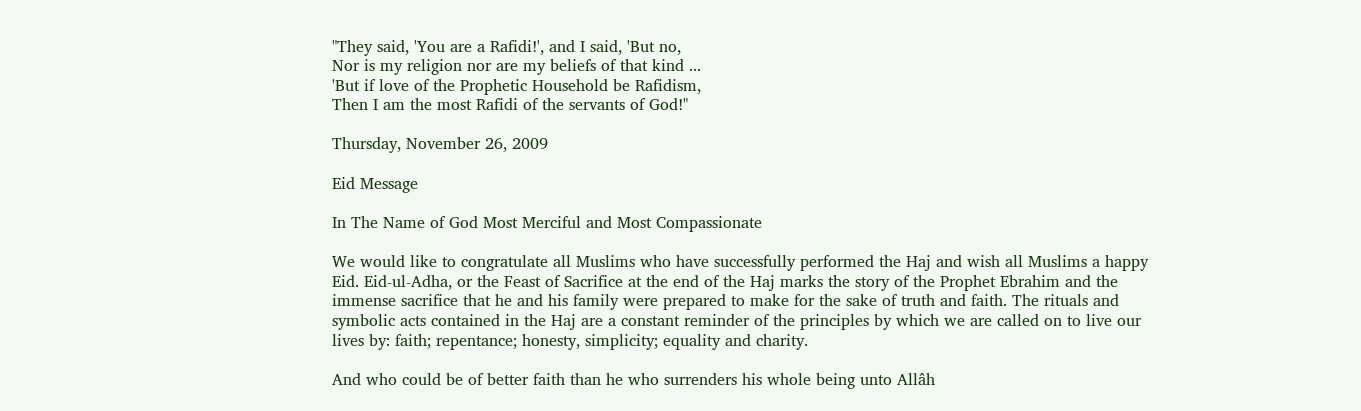"They said, 'You are a Rafidi!', and I said, 'But no,
Nor is my religion nor are my beliefs of that kind ...
'But if love of the Prophetic Household be Rafidism,
Then I am the most Rafidi of the servants of God!"

Thursday, November 26, 2009

Eid Message

In The Name of God Most Merciful and Most Compassionate

We would like to congratulate all Muslims who have successfully performed the Haj and wish all Muslims a happy Eid. Eid-ul-Adha, or the Feast of Sacrifice at the end of the Haj marks the story of the Prophet Ebrahim and the immense sacrifice that he and his family were prepared to make for the sake of truth and faith. The rituals and symbolic acts contained in the Haj are a constant reminder of the principles by which we are called on to live our lives by: faith; repentance; honesty, simplicity; equality and charity.

And who could be of better faith than he who surrenders his whole being unto Allâh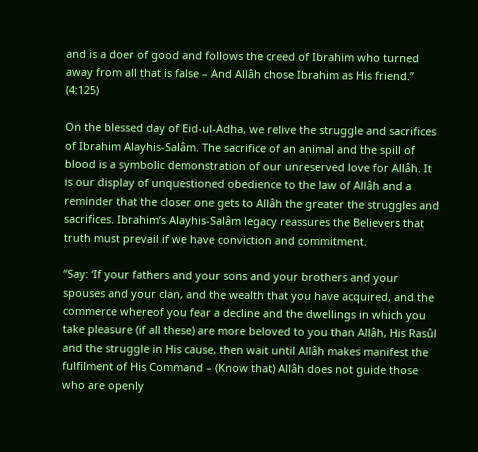and is a doer of good and follows the creed of Ibrahim who turned away from all that is false – And Allâh chose Ibrahim as His friend.” (4:125)

On the blessed day of Eid-ul-Adha, we relive the struggle and sacrifices of Ibrahim Alayhis-Salâm. The sacrifice of an animal and the spill of blood is a symbolic demonstration of our unreserved love for Allâh. It is our display of unquestioned obedience to the law of Allâh and a reminder that the closer one gets to Allâh the greater the struggles and sacrifices. Ibrahim’s Alayhis-Salâm legacy reassures the Believers that truth must prevail if we have conviction and commitment.

“Say: ‘If your fathers and your sons and your brothers and your spouses and your clan, and the wealth that you have acquired, and the commerce whereof you fear a decline and the dwellings in which you take pleasure (if all these) are more beloved to you than Allâh, His Rasûl and the struggle in His cause, then wait until Allâh makes manifest the fulfilment of His Command – (Know that) Allâh does not guide those who are openly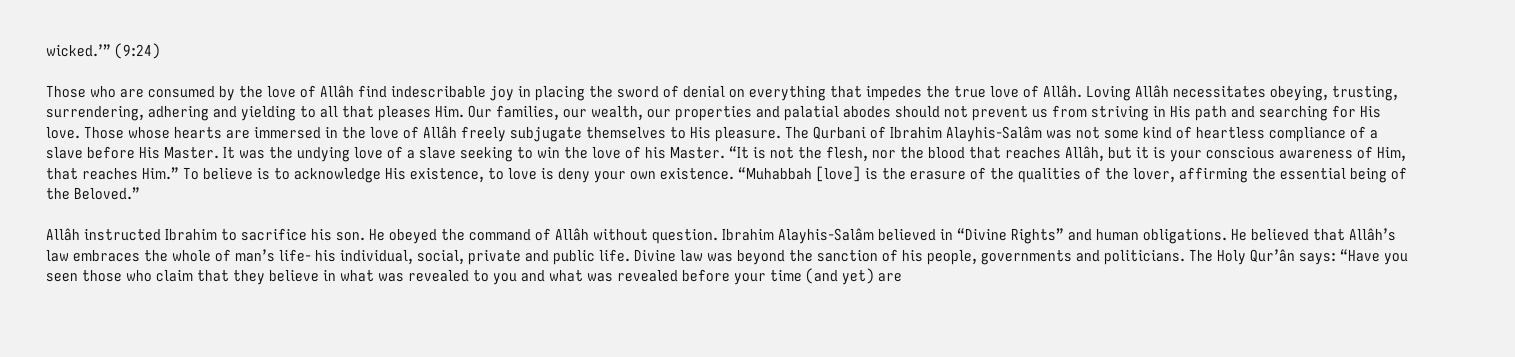wicked.’” (9:24)

Those who are consumed by the love of Allâh find indescribable joy in placing the sword of denial on everything that impedes the true love of Allâh. Loving Allâh necessitates obeying, trusting, surrendering, adhering and yielding to all that pleases Him. Our families, our wealth, our properties and palatial abodes should not prevent us from striving in His path and searching for His love. Those whose hearts are immersed in the love of Allâh freely subjugate themselves to His pleasure. The Qurbani of Ibrahim Alayhis-Salâm was not some kind of heartless compliance of a slave before His Master. It was the undying love of a slave seeking to win the love of his Master. “It is not the flesh, nor the blood that reaches Allâh, but it is your conscious awareness of Him, that reaches Him.” To believe is to acknowledge His existence, to love is deny your own existence. “Muhabbah [love] is the erasure of the qualities of the lover, affirming the essential being of the Beloved.”

Allâh instructed Ibrahim to sacrifice his son. He obeyed the command of Allâh without question. Ibrahim Alayhis-Salâm believed in “Divine Rights” and human obligations. He believed that Allâh’s law embraces the whole of man’s life- his individual, social, private and public life. Divine law was beyond the sanction of his people, governments and politicians. The Holy Qur’ân says: “Have you seen those who claim that they believe in what was revealed to you and what was revealed before your time (and yet) are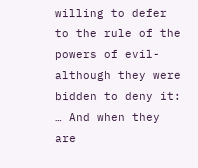willing to defer to the rule of the powers of evil- although they were bidden to deny it: … And when they are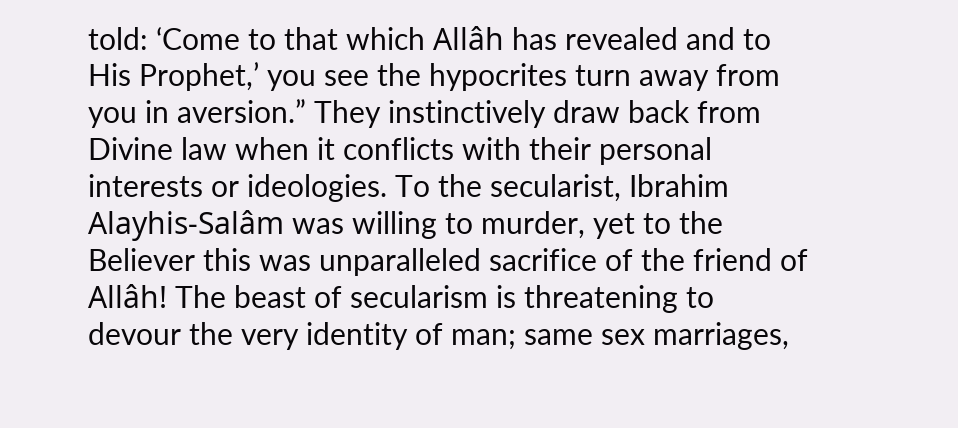told: ‘Come to that which Allâh has revealed and to His Prophet,’ you see the hypocrites turn away from you in aversion.” They instinctively draw back from Divine law when it conflicts with their personal interests or ideologies. To the secularist, Ibrahim Alayhis-Salâm was willing to murder, yet to the Believer this was unparalleled sacrifice of the friend of Allâh! The beast of secularism is threatening to devour the very identity of man; same sex marriages,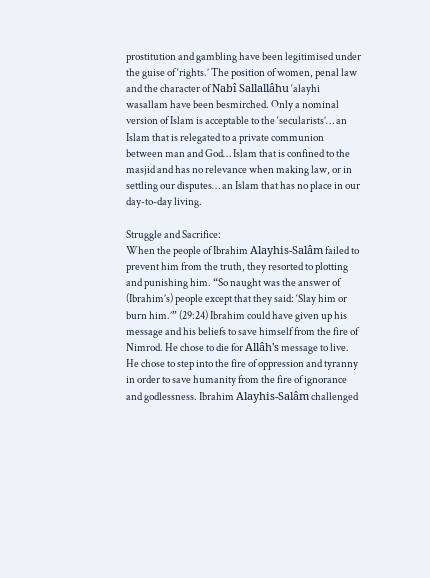prostitution and gambling have been legitimised under the guise of ‘rights.’ The position of women, penal law and the character of Nabî Sallallâhu ‘alayhi wasallam have been besmirched. Only a nominal version of Islam is acceptable to the ‘secularists’… an Islam that is relegated to a private communion between man and God… Islam that is confined to the masjid and has no relevance when making law, or in settling our disputes… an Islam that has no place in our day-to-day living.

Struggle and Sacrifice:
When the people of Ibrahim Alayhis-Salâm failed to prevent him from the truth, they resorted to plotting and punishing him. “So naught was the answer of (Ibrahim’s) people except that they said: ‘Slay him or burn him.’” (29:24) Ibrahim could have given up his message and his beliefs to save himself from the fire of Nimrod. He chose to die for Allâh's message to live. He chose to step into the fire of oppression and tyranny in order to save humanity from the fire of ignorance and godlessness. Ibrahim Alayhis-Salâm challenged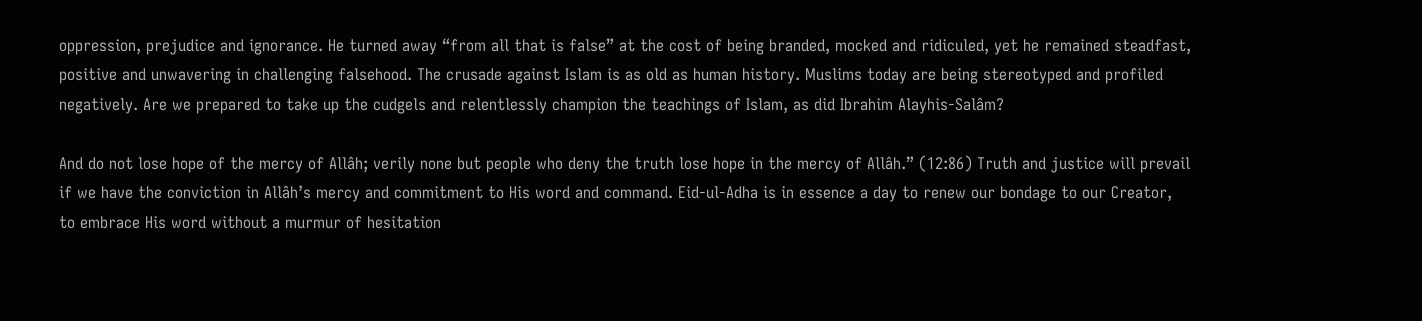oppression, prejudice and ignorance. He turned away “from all that is false” at the cost of being branded, mocked and ridiculed, yet he remained steadfast, positive and unwavering in challenging falsehood. The crusade against Islam is as old as human history. Muslims today are being stereotyped and profiled negatively. Are we prepared to take up the cudgels and relentlessly champion the teachings of Islam, as did Ibrahim Alayhis-Salâm?

And do not lose hope of the mercy of Allâh; verily none but people who deny the truth lose hope in the mercy of Allâh.” (12:86) Truth and justice will prevail if we have the conviction in Allâh’s mercy and commitment to His word and command. Eid-ul-Adha is in essence a day to renew our bondage to our Creator, to embrace His word without a murmur of hesitation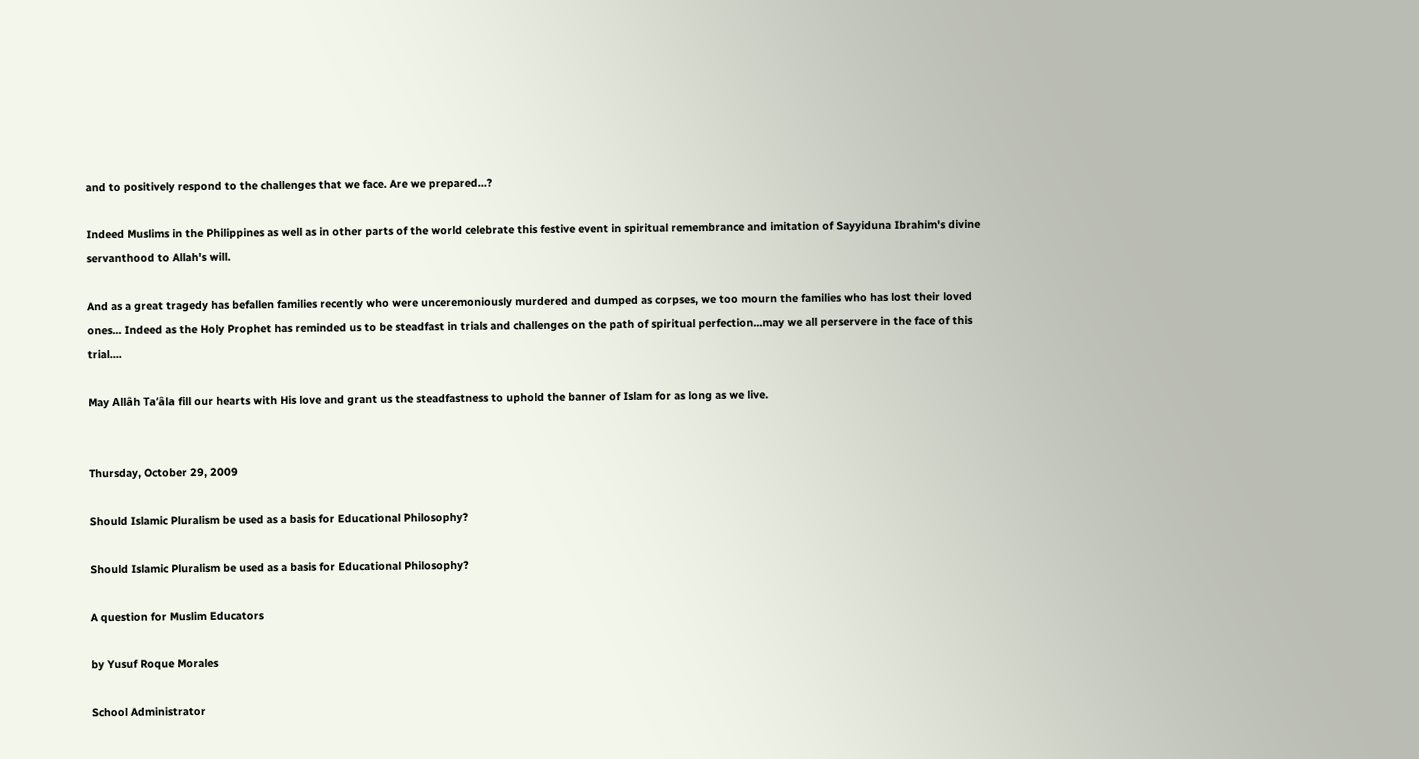and to positively respond to the challenges that we face. Are we prepared…?

Indeed Muslims in the Philippines as well as in other parts of the world celebrate this festive event in spiritual remembrance and imitation of Sayyiduna Ibrahim's divine servanthood to Allah's will.

And as a great tragedy has befallen families recently who were unceremoniously murdered and dumped as corpses, we too mourn the families who has lost their loved ones... Indeed as the Holy Prophet has reminded us to be steadfast in trials and challenges on the path of spiritual perfection...may we all perservere in the face of this trial....

May Allâh Ta’âla fill our hearts with His love and grant us the steadfastness to uphold the banner of Islam for as long as we live.


Thursday, October 29, 2009

Should Islamic Pluralism be used as a basis for Educational Philosophy?

Should Islamic Pluralism be used as a basis for Educational Philosophy?

A question for Muslim Educators

by Yusuf Roque Morales

School Administrator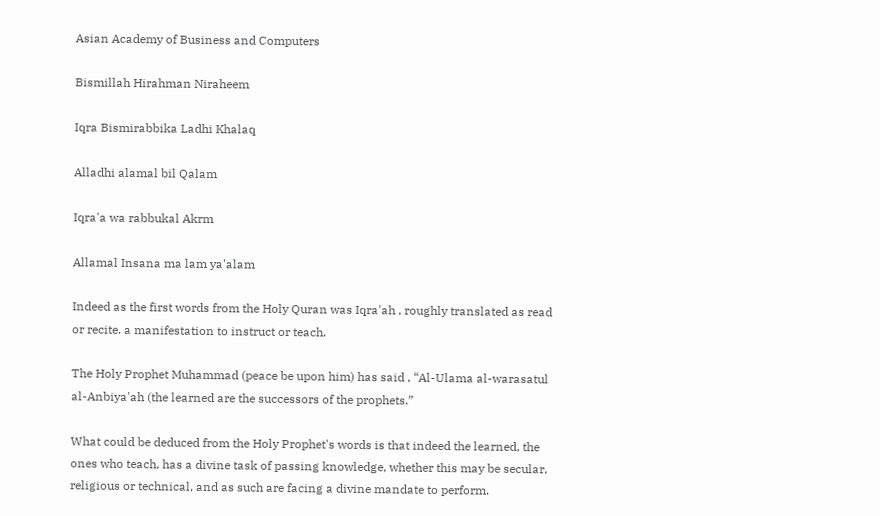Asian Academy of Business and Computers

Bismillah Hirahman Niraheem

Iqra Bismirabbika Ladhi Khalaq

Alladhi alamal bil Qalam

Iqra'a wa rabbukal Akrm

Allamal Insana ma lam ya'alam

Indeed as the first words from the Holy Quran was Iqra'ah , roughly translated as read or recite. a manifestation to instruct or teach.

The Holy Prophet Muhammad (peace be upon him) has said , “Al-Ulama al-warasatul al-Anbiya'ah (the learned are the successors of the prophets.”

What could be deduced from the Holy Prophet's words is that indeed the learned, the ones who teach, has a divine task of passing knowledge, whether this may be secular, religious or technical, and as such are facing a divine mandate to perform.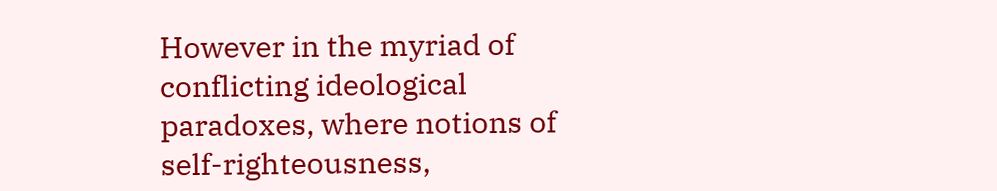However in the myriad of conflicting ideological paradoxes, where notions of self-righteousness,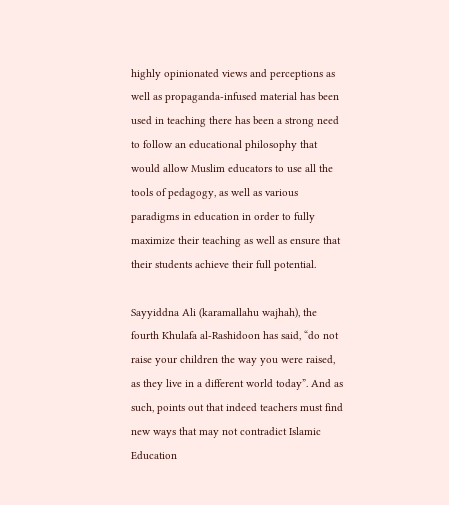highly opinionated views and perceptions as well as propaganda-infused material has been used in teaching there has been a strong need to follow an educational philosophy that would allow Muslim educators to use all the tools of pedagogy, as well as various paradigms in education in order to fully maximize their teaching as well as ensure that their students achieve their full potential.

Sayyiddna Ali (karamallahu wajhah), the fourth Khulafa al-Rashidoon has said, “do not raise your children the way you were raised, as they live in a different world today”. And as such, points out that indeed teachers must find new ways that may not contradict Islamic Education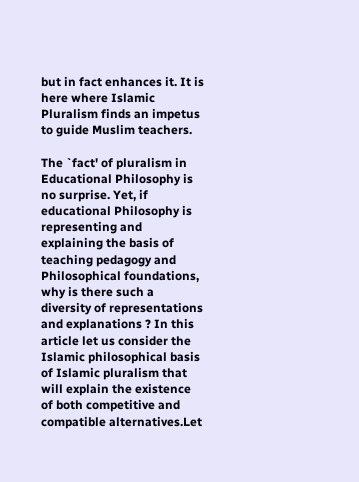but in fact enhances it. It is here where Islamic Pluralism finds an impetus to guide Muslim teachers.

The `fact' of pluralism in Educational Philosophy is no surprise. Yet, if educational Philosophy is representing and explaining the basis of teaching pedagogy and Philosophical foundations, why is there such a diversity of representations and explanations ? In this article let us consider the Islamic philosophical basis of Islamic pluralism that will explain the existence of both competitive and compatible alternatives.Let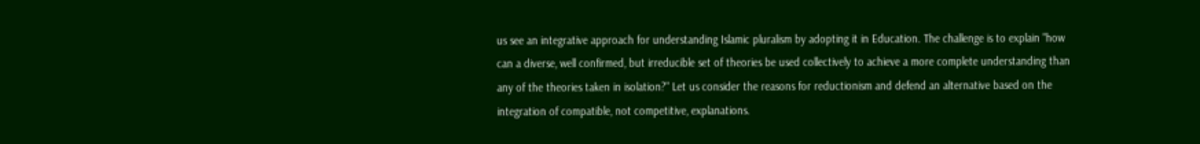us see an integrative approach for understanding Islamic pluralism by adopting it in Education. The challenge is to explain "how can a diverse, well confirmed, but irreducible set of theories be used collectively to achieve a more complete understanding than any of the theories taken in isolation?" Let us consider the reasons for reductionism and defend an alternative based on the integration of compatible, not competitive, explanations.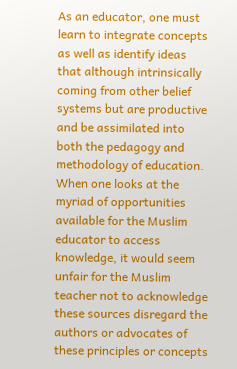As an educator, one must learn to integrate concepts as well as identify ideas that although intrinsically coming from other belief systems but are productive and be assimilated into both the pedagogy and methodology of education. When one looks at the myriad of opportunities available for the Muslim educator to access knowledge, it would seem unfair for the Muslim teacher not to acknowledge these sources disregard the authors or advocates of these principles or concepts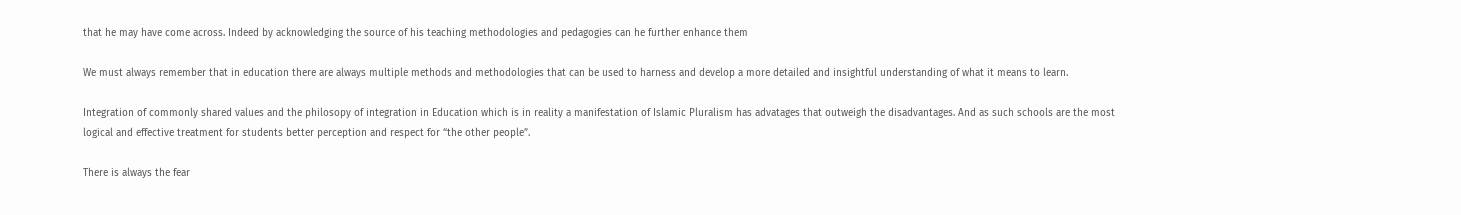that he may have come across. Indeed by acknowledging the source of his teaching methodologies and pedagogies can he further enhance them

We must always remember that in education there are always multiple methods and methodologies that can be used to harness and develop a more detailed and insightful understanding of what it means to learn.

Integration of commonly shared values and the philosopy of integration in Education which is in reality a manifestation of Islamic Pluralism has advatages that outweigh the disadvantages. And as such schools are the most logical and effective treatment for students better perception and respect for “the other people”.

There is always the fear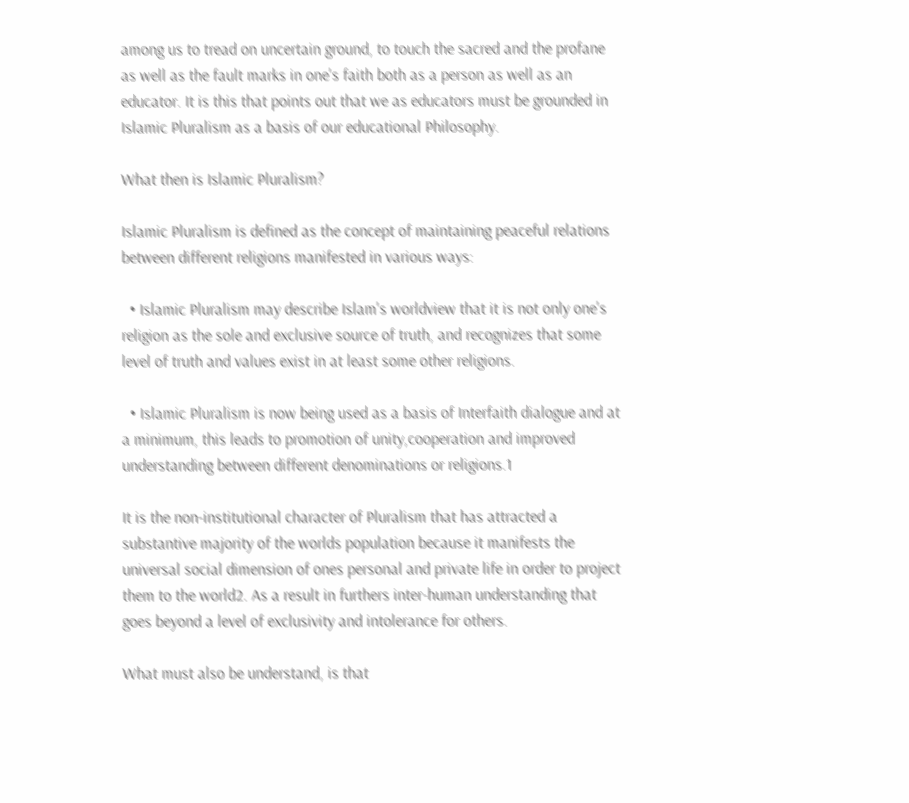among us to tread on uncertain ground, to touch the sacred and the profane as well as the fault marks in one's faith both as a person as well as an educator. It is this that points out that we as educators must be grounded in Islamic Pluralism as a basis of our educational Philosophy.

What then is Islamic Pluralism?

Islamic Pluralism is defined as the concept of maintaining peaceful relations between different religions manifested in various ways:

  • Islamic Pluralism may describe Islam's worldview that it is not only one's religion as the sole and exclusive source of truth, and recognizes that some level of truth and values exist in at least some other religions.

  • Islamic Pluralism is now being used as a basis of Interfaith dialogue and at a minimum, this leads to promotion of unity,cooperation and improved understanding between different denominations or religions.1

It is the non-institutional character of Pluralism that has attracted a substantive majority of the worlds population because it manifests the universal social dimension of ones personal and private life in order to project them to the world2. As a result in furthers inter-human understanding that goes beyond a level of exclusivity and intolerance for others.

What must also be understand, is that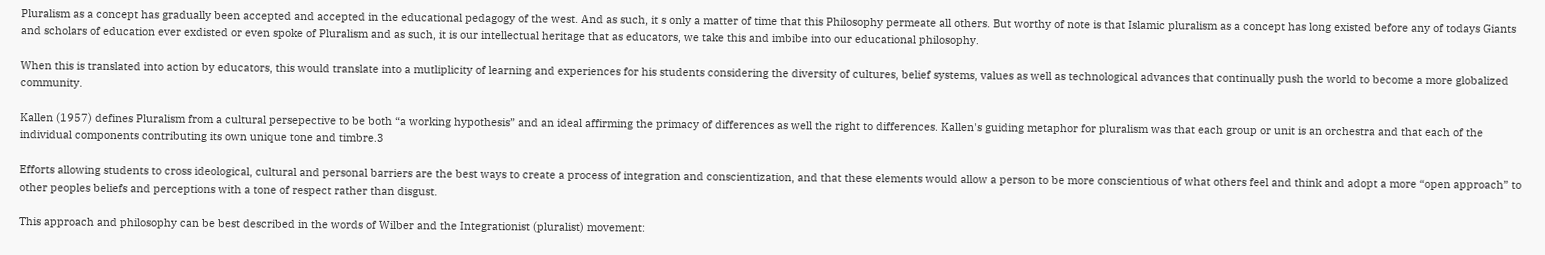Pluralism as a concept has gradually been accepted and accepted in the educational pedagogy of the west. And as such, it s only a matter of time that this Philosophy permeate all others. But worthy of note is that Islamic pluralism as a concept has long existed before any of todays Giants and scholars of education ever exdisted or even spoke of Pluralism and as such, it is our intellectual heritage that as educators, we take this and imbibe into our educational philosophy.

When this is translated into action by educators, this would translate into a mutliplicity of learning and experiences for his students considering the diversity of cultures, belief systems, values as well as technological advances that continually push the world to become a more globalized community.

Kallen (1957) defines Pluralism from a cultural persepective to be both “a working hypothesis” and an ideal affirming the primacy of differences as well the right to differences. Kallen's guiding metaphor for pluralism was that each group or unit is an orchestra and that each of the individual components contributing its own unique tone and timbre.3

Efforts allowing students to cross ideological, cultural and personal barriers are the best ways to create a process of integration and conscientization, and that these elements would allow a person to be more conscientious of what others feel and think and adopt a more “open approach” to other peoples beliefs and perceptions with a tone of respect rather than disgust.

This approach and philosophy can be best described in the words of Wilber and the Integrationist (pluralist) movement: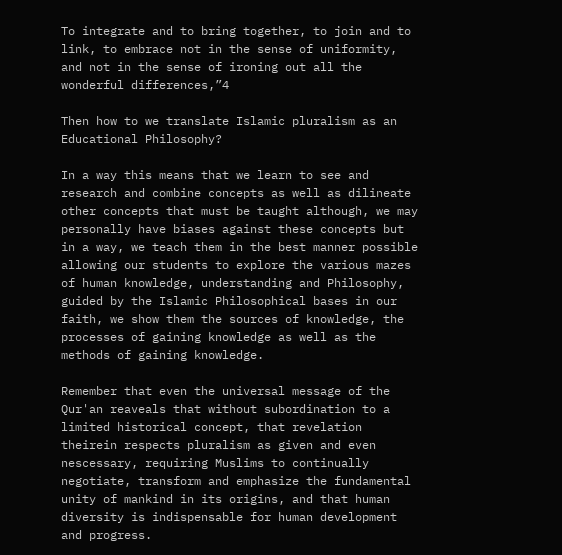To integrate and to bring together, to join and to link, to embrace not in the sense of uniformity, and not in the sense of ironing out all the wonderful differences,”4

Then how to we translate Islamic pluralism as an Educational Philosophy?

In a way this means that we learn to see and research and combine concepts as well as dilineate other concepts that must be taught although, we may personally have biases against these concepts but in a way, we teach them in the best manner possible allowing our students to explore the various mazes of human knowledge, understanding and Philosophy, guided by the Islamic Philosophical bases in our faith, we show them the sources of knowledge, the processes of gaining knowledge as well as the methods of gaining knowledge.

Remember that even the universal message of the Qur'an reaveals that without subordination to a limited historical concept, that revelation theirein respects pluralism as given and even nescessary, requiring Muslims to continually negotiate, transform and emphasize the fundamental unity of mankind in its origins, and that human diversity is indispensable for human development and progress.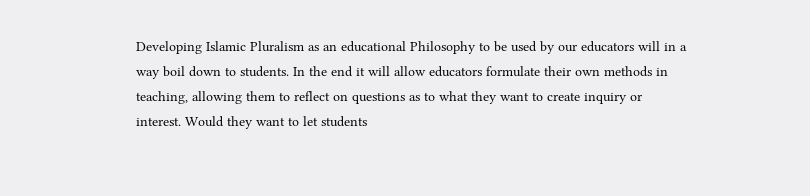Developing Islamic Pluralism as an educational Philosophy to be used by our educators will in a way boil down to students. In the end it will allow educators formulate their own methods in teaching, allowing them to reflect on questions as to what they want to create inquiry or interest. Would they want to let students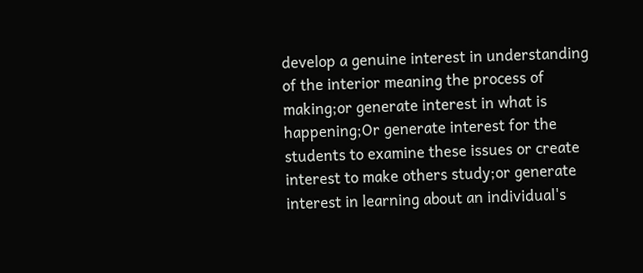develop a genuine interest in understanding of the interior meaning the process of making;or generate interest in what is happening;Or generate interest for the students to examine these issues or create interest to make others study;or generate interest in learning about an individual's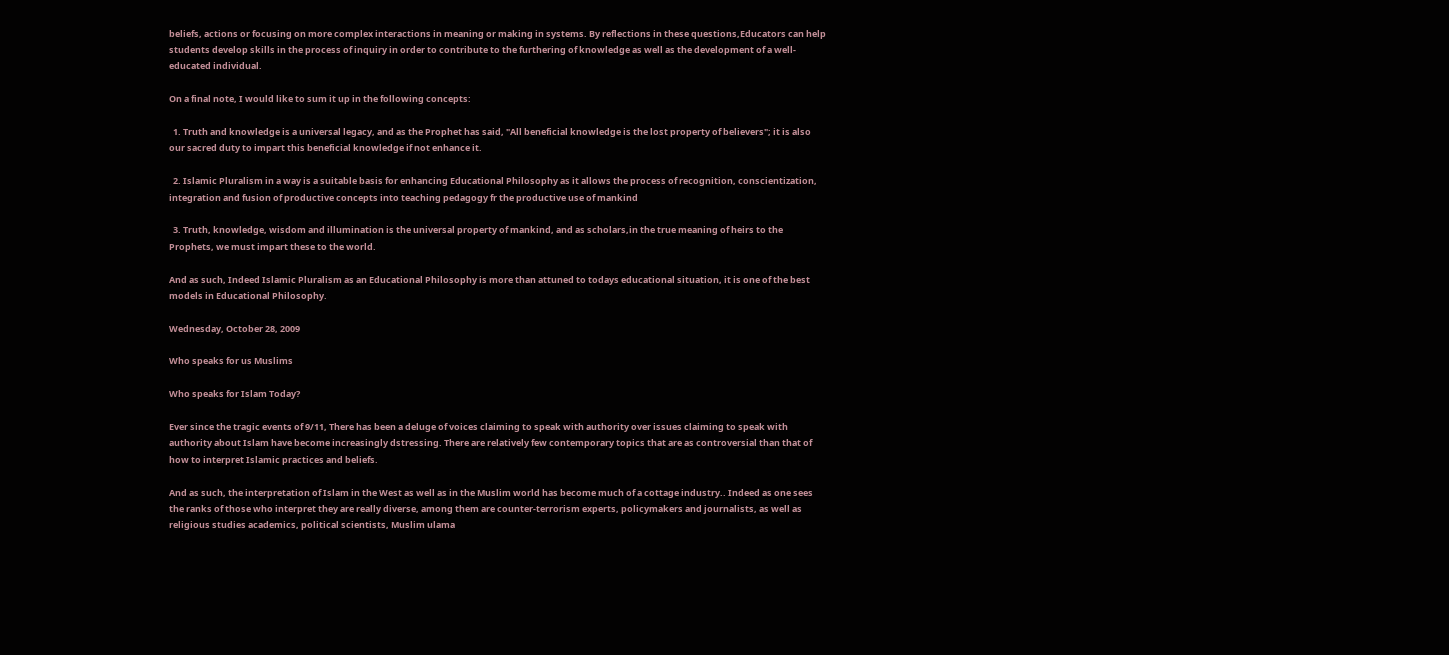beliefs, actions or focusing on more complex interactions in meaning or making in systems. By reflections in these questions,Educators can help students develop skills in the process of inquiry in order to contribute to the furthering of knowledge as well as the development of a well-educated individual.

On a final note, I would like to sum it up in the following concepts:

  1. Truth and knowledge is a universal legacy, and as the Prophet has said, "All beneficial knowledge is the lost property of believers"; it is also our sacred duty to impart this beneficial knowledge if not enhance it.

  2. Islamic Pluralism in a way is a suitable basis for enhancing Educational Philosophy as it allows the process of recognition, conscientization, integration and fusion of productive concepts into teaching pedagogy fr the productive use of mankind

  3. Truth, knowledge, wisdom and illumination is the universal property of mankind, and as scholars,in the true meaning of heirs to the Prophets, we must impart these to the world.

And as such, Indeed Islamic Pluralism as an Educational Philosophy is more than attuned to todays educational situation, it is one of the best models in Educational Philosophy.

Wednesday, October 28, 2009

Who speaks for us Muslims

Who speaks for Islam Today?

Ever since the tragic events of 9/11, There has been a deluge of voices claiming to speak with authority over issues claiming to speak with authority about Islam have become increasingly dstressing. There are relatively few contemporary topics that are as controversial than that of how to interpret Islamic practices and beliefs.

And as such, the interpretation of Islam in the West as well as in the Muslim world has become much of a cottage industry.. Indeed as one sees the ranks of those who interpret they are really diverse, among them are counter-terrorism experts, policymakers and journalists, as well as religious studies academics, political scientists, Muslim ulama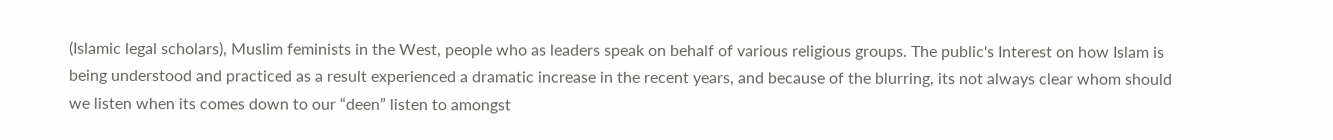(Islamic legal scholars), Muslim feminists in the West, people who as leaders speak on behalf of various religious groups. The public's Interest on how Islam is being understood and practiced as a result experienced a dramatic increase in the recent years, and because of the blurring, its not always clear whom should we listen when its comes down to our “deen” listen to amongst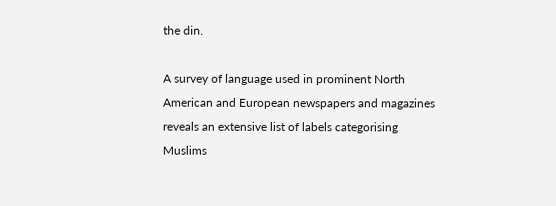the din.

A survey of language used in prominent North American and European newspapers and magazines reveals an extensive list of labels categorising Muslims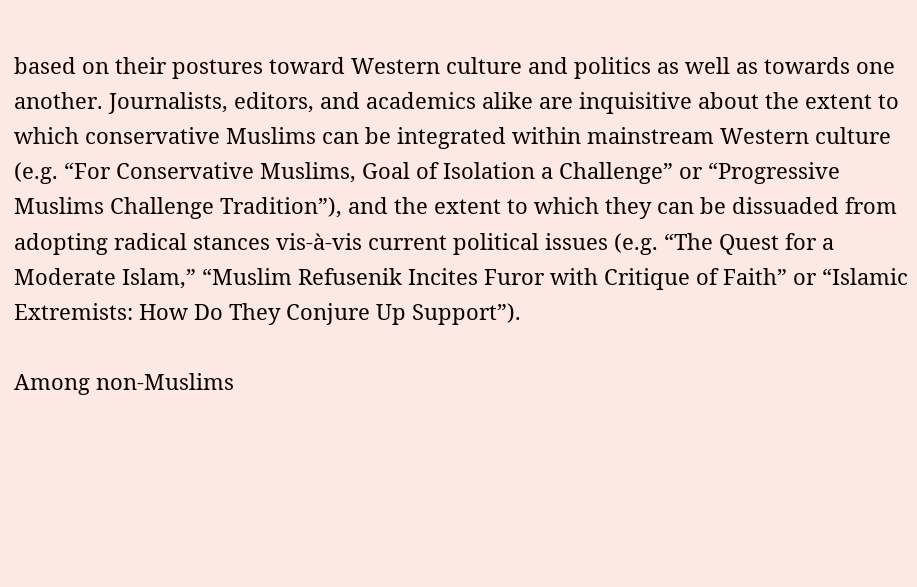based on their postures toward Western culture and politics as well as towards one another. Journalists, editors, and academics alike are inquisitive about the extent to which conservative Muslims can be integrated within mainstream Western culture (e.g. “For Conservative Muslims, Goal of Isolation a Challenge” or “Progressive Muslims Challenge Tradition”), and the extent to which they can be dissuaded from adopting radical stances vis-à-vis current political issues (e.g. “The Quest for a Moderate Islam,” “Muslim Refusenik Incites Furor with Critique of Faith” or “Islamic Extremists: How Do They Conjure Up Support”).

Among non-Muslims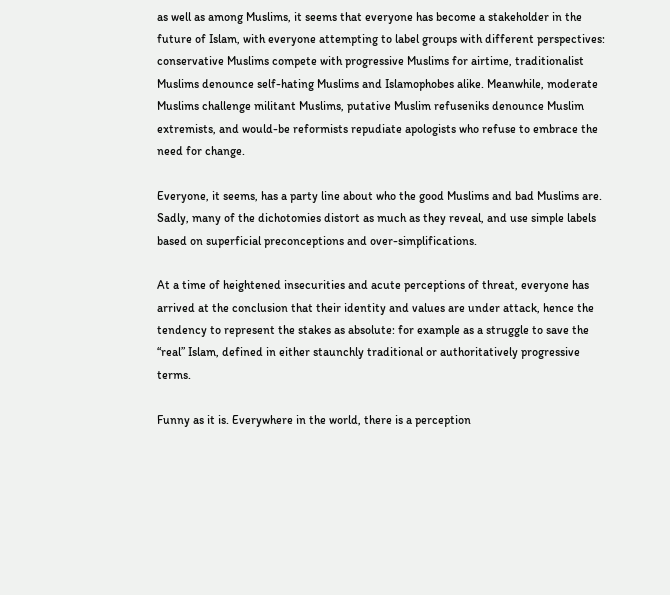as well as among Muslims, it seems that everyone has become a stakeholder in the future of Islam, with everyone attempting to label groups with different perspectives: conservative Muslims compete with progressive Muslims for airtime, traditionalist Muslims denounce self-hating Muslims and Islamophobes alike. Meanwhile, moderate Muslims challenge militant Muslims, putative Muslim refuseniks denounce Muslim extremists, and would-be reformists repudiate apologists who refuse to embrace the need for change.

Everyone, it seems, has a party line about who the good Muslims and bad Muslims are. Sadly, many of the dichotomies distort as much as they reveal, and use simple labels based on superficial preconceptions and over-simplifications.

At a time of heightened insecurities and acute perceptions of threat, everyone has arrived at the conclusion that their identity and values are under attack, hence the tendency to represent the stakes as absolute: for example as a struggle to save the “real” Islam, defined in either staunchly traditional or authoritatively progressive terms.

Funny as it is. Everywhere in the world, there is a perception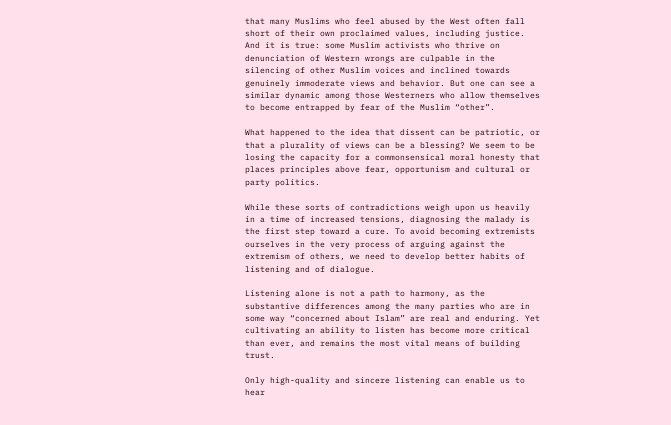that many Muslims who feel abused by the West often fall short of their own proclaimed values, including justice. And it is true: some Muslim activists who thrive on denunciation of Western wrongs are culpable in the silencing of other Muslim voices and inclined towards genuinely immoderate views and behavior. But one can see a similar dynamic among those Westerners who allow themselves to become entrapped by fear of the Muslim “other”.

What happened to the idea that dissent can be patriotic, or that a plurality of views can be a blessing? We seem to be losing the capacity for a commonsensical moral honesty that places principles above fear, opportunism and cultural or party politics.

While these sorts of contradictions weigh upon us heavily in a time of increased tensions, diagnosing the malady is the first step toward a cure. To avoid becoming extremists ourselves in the very process of arguing against the extremism of others, we need to develop better habits of listening and of dialogue.

Listening alone is not a path to harmony, as the substantive differences among the many parties who are in some way “concerned about Islam” are real and enduring. Yet cultivating an ability to listen has become more critical than ever, and remains the most vital means of building trust.

Only high-quality and sincere listening can enable us to hear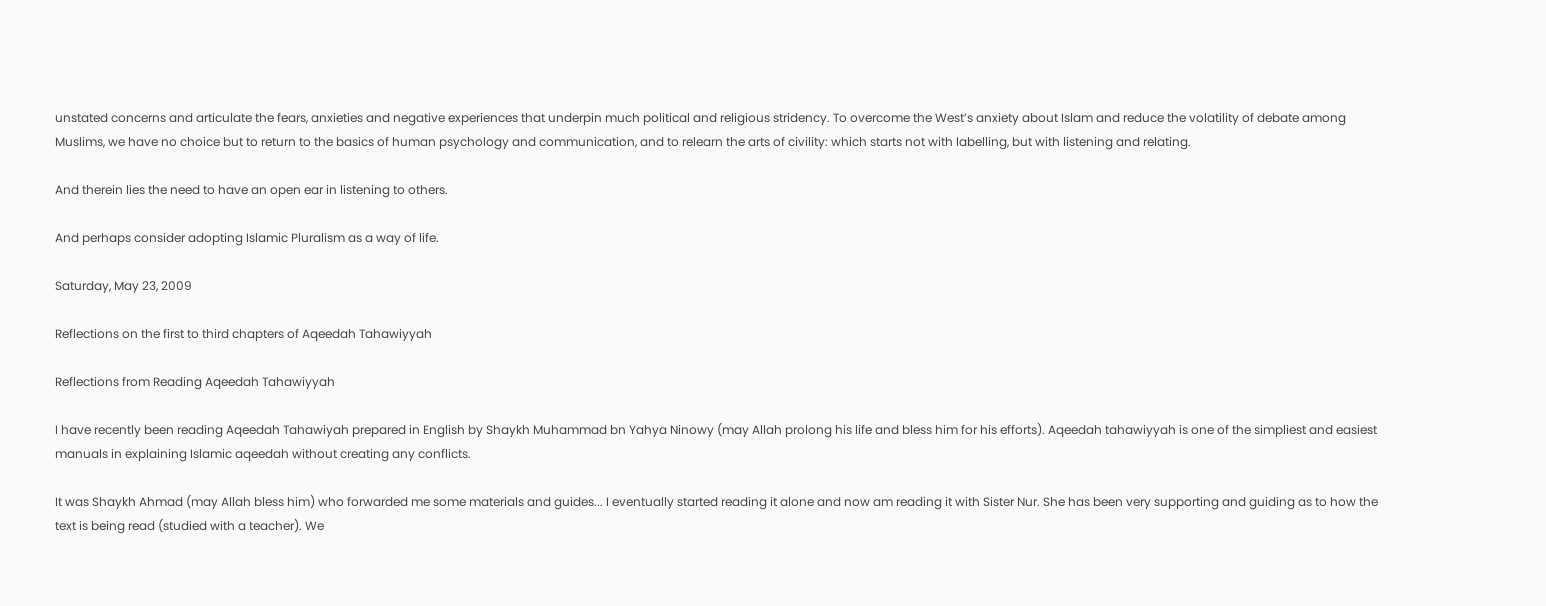unstated concerns and articulate the fears, anxieties and negative experiences that underpin much political and religious stridency. To overcome the West’s anxiety about Islam and reduce the volatility of debate among Muslims, we have no choice but to return to the basics of human psychology and communication, and to relearn the arts of civility: which starts not with labelling, but with listening and relating.

And therein lies the need to have an open ear in listening to others.

And perhaps consider adopting Islamic Pluralism as a way of life.

Saturday, May 23, 2009

Reflections on the first to third chapters of Aqeedah Tahawiyyah

Reflections from Reading Aqeedah Tahawiyyah

I have recently been reading Aqeedah Tahawiyah prepared in English by Shaykh Muhammad bn Yahya Ninowy (may Allah prolong his life and bless him for his efforts). Aqeedah tahawiyyah is one of the simpliest and easiest manuals in explaining Islamic aqeedah without creating any conflicts.

It was Shaykh Ahmad (may Allah bless him) who forwarded me some materials and guides... I eventually started reading it alone and now am reading it with Sister Nur. She has been very supporting and guiding as to how the text is being read (studied with a teacher). We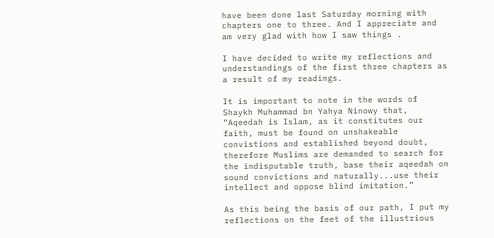have been done last Saturday morning with chapters one to three. And I appreciate and am very glad with how I saw things .

I have decided to write my reflections and understandings of the first three chapters as a result of my readings.

It is important to note in the words of Shaykh Muhammad bn Yahya Ninowy that, “Aqeedah is Islam, as it constitutes our faith, must be found on unshakeable convistions and established beyond doubt, therefore Muslims are demanded to search for the indisputable truth, base their aqeedah on sound convictions and naturally...use their intellect and oppose blind imitation.”

As this being the basis of our path, I put my reflections on the feet of the illustrious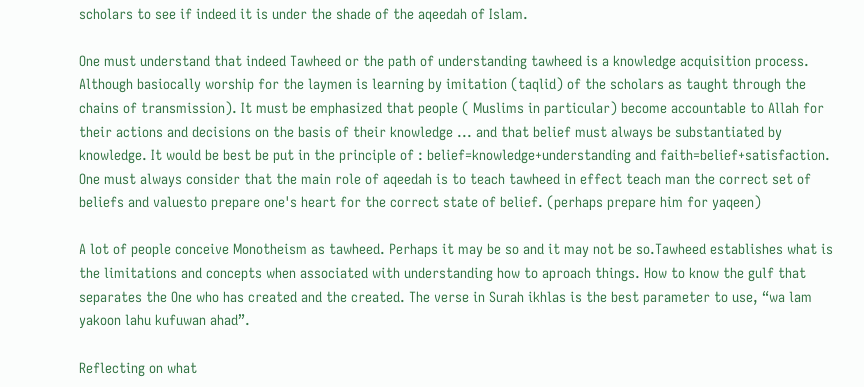scholars to see if indeed it is under the shade of the aqeedah of Islam.

One must understand that indeed Tawheed or the path of understanding tawheed is a knowledge acquisition process. Although basiocally worship for the laymen is learning by imitation (taqlid) of the scholars as taught through the chains of transmission). It must be emphasized that people ( Muslims in particular) become accountable to Allah for their actions and decisions on the basis of their knowledge ... and that belief must always be substantiated by knowledge. It would be best be put in the principle of : belief=knowledge+understanding and faith=belief+satisfaction. One must always consider that the main role of aqeedah is to teach tawheed in effect teach man the correct set of beliefs and valuesto prepare one's heart for the correct state of belief. (perhaps prepare him for yaqeen)

A lot of people conceive Monotheism as tawheed. Perhaps it may be so and it may not be so.Tawheed establishes what is the limitations and concepts when associated with understanding how to aproach things. How to know the gulf that separates the One who has created and the created. The verse in Surah ikhlas is the best parameter to use, “wa lam yakoon lahu kufuwan ahad”.

Reflecting on what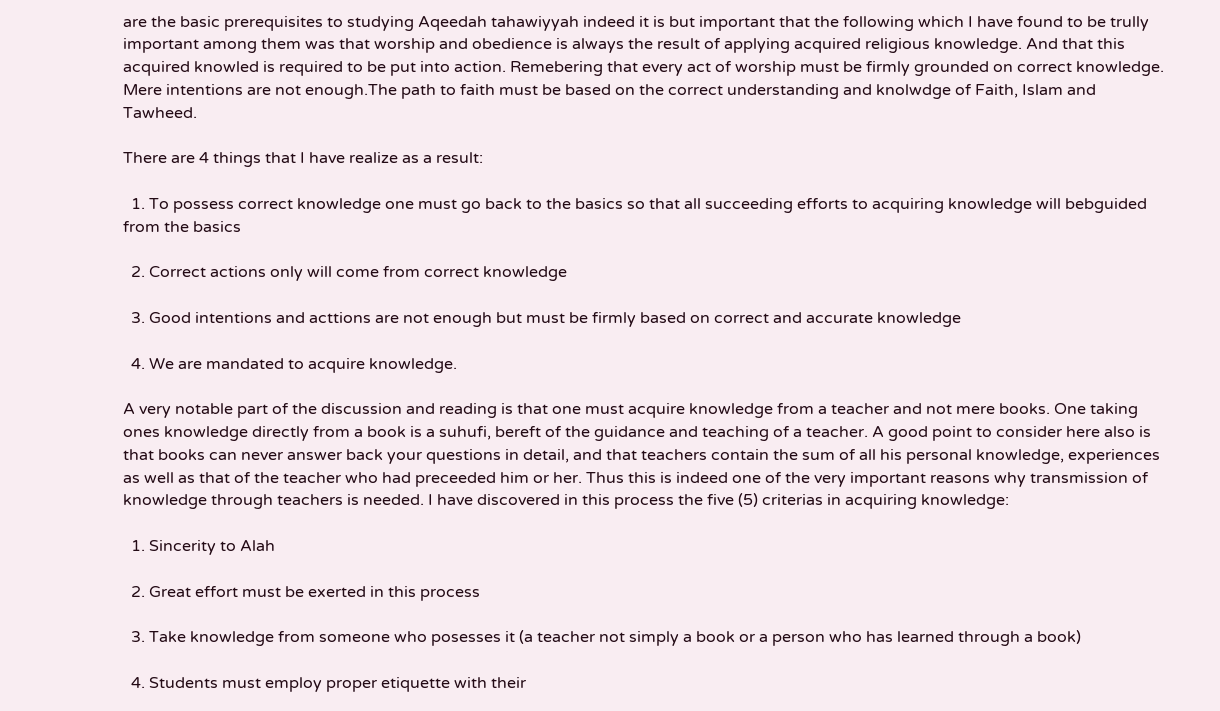are the basic prerequisites to studying Aqeedah tahawiyyah indeed it is but important that the following which I have found to be trully important among them was that worship and obedience is always the result of applying acquired religious knowledge. And that this acquired knowled is required to be put into action. Remebering that every act of worship must be firmly grounded on correct knowledge. Mere intentions are not enough.The path to faith must be based on the correct understanding and knolwdge of Faith, Islam and Tawheed.

There are 4 things that I have realize as a result:

  1. To possess correct knowledge one must go back to the basics so that all succeeding efforts to acquiring knowledge will bebguided from the basics

  2. Correct actions only will come from correct knowledge

  3. Good intentions and acttions are not enough but must be firmly based on correct and accurate knowledge

  4. We are mandated to acquire knowledge.

A very notable part of the discussion and reading is that one must acquire knowledge from a teacher and not mere books. One taking ones knowledge directly from a book is a suhufi, bereft of the guidance and teaching of a teacher. A good point to consider here also is that books can never answer back your questions in detail, and that teachers contain the sum of all his personal knowledge, experiences as well as that of the teacher who had preceeded him or her. Thus this is indeed one of the very important reasons why transmission of knowledge through teachers is needed. I have discovered in this process the five (5) criterias in acquiring knowledge:

  1. Sincerity to Alah

  2. Great effort must be exerted in this process

  3. Take knowledge from someone who posesses it (a teacher not simply a book or a person who has learned through a book)

  4. Students must employ proper etiquette with their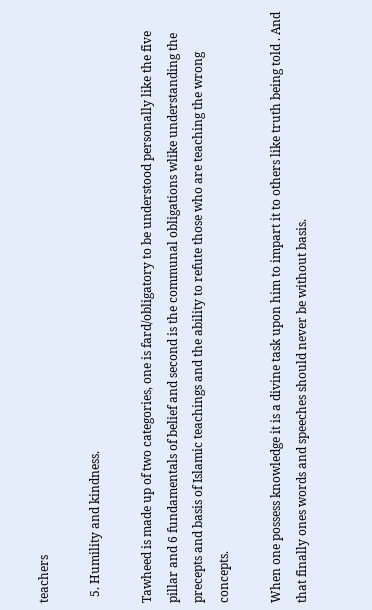teachers

  5. Humility and kindness.

Tawheed is made up of two categories, one is fard/obligatory to be understood personally like the five pillar and 6 fundamentals of belief and second is the communal obligations wlike understanding the precepts and basis of Islamic teachings and the ability to refute those who are teaching the wrong concepts.

When one possess knowledge it is a divine task upon him to impart it to others like truth being told . And that finally ones words and speeches should never be without basis.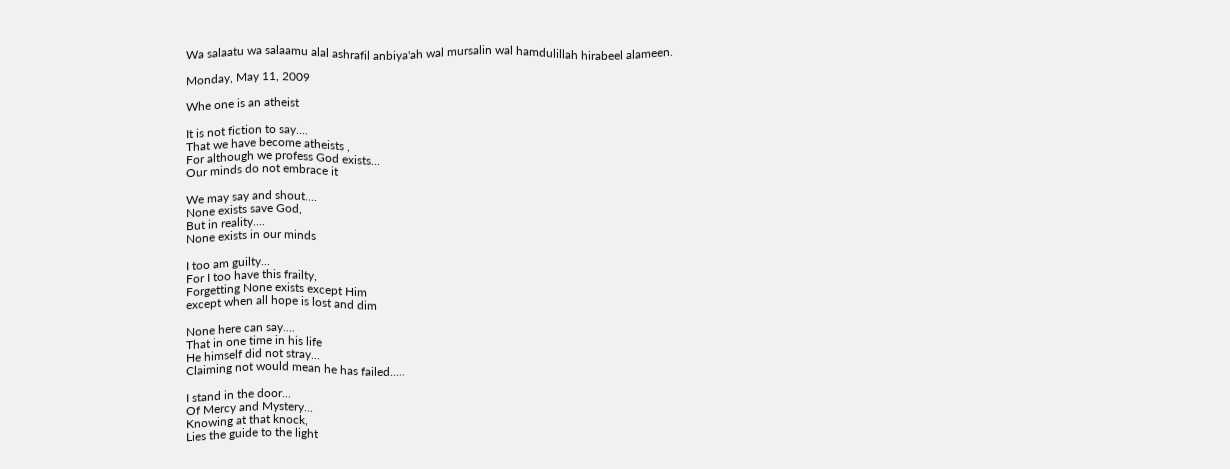Wa salaatu wa salaamu alal ashrafil anbiya'ah wal mursalin wal hamdulillah hirabeel alameen.

Monday, May 11, 2009

Whe one is an atheist

It is not fiction to say....
That we have become atheists ,
For although we profess God exists...
Our minds do not embrace it

We may say and shout....
None exists save God,
But in reality....
None exists in our minds

I too am guilty...
For I too have this frailty,
Forgetting None exists except Him
except when all hope is lost and dim

None here can say....
That in one time in his life
He himself did not stray...
Claiming not would mean he has failed.....

I stand in the door...
Of Mercy and Mystery...
Knowing at that knock,
Lies the guide to the light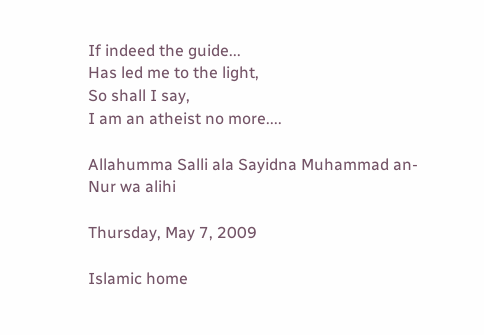If indeed the guide...
Has led me to the light,
So shall I say,
I am an atheist no more....

Allahumma Salli ala Sayidna Muhammad an-Nur wa alihi

Thursday, May 7, 2009

Islamic home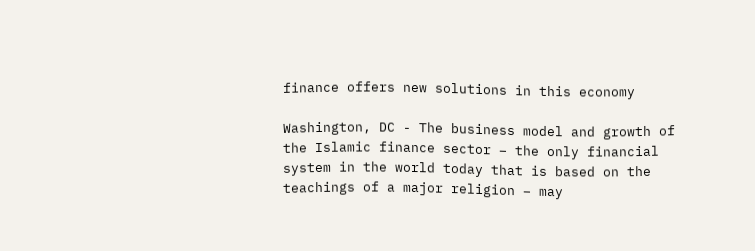finance offers new solutions in this economy

Washington, DC - The business model and growth of the Islamic finance sector – the only financial system in the world today that is based on the teachings of a major religion – may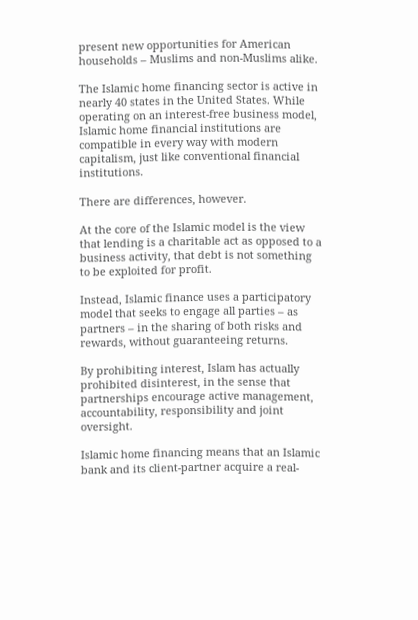present new opportunities for American households – Muslims and non-Muslims alike.

The Islamic home financing sector is active in nearly 40 states in the United States. While operating on an interest-free business model, Islamic home financial institutions are compatible in every way with modern capitalism, just like conventional financial institutions.

There are differences, however.

At the core of the Islamic model is the view that lending is a charitable act as opposed to a business activity, that debt is not something to be exploited for profit.

Instead, Islamic finance uses a participatory model that seeks to engage all parties – as partners – in the sharing of both risks and rewards, without guaranteeing returns.

By prohibiting interest, Islam has actually prohibited disinterest, in the sense that partnerships encourage active management, accountability, responsibility and joint oversight.

Islamic home financing means that an Islamic bank and its client-partner acquire a real-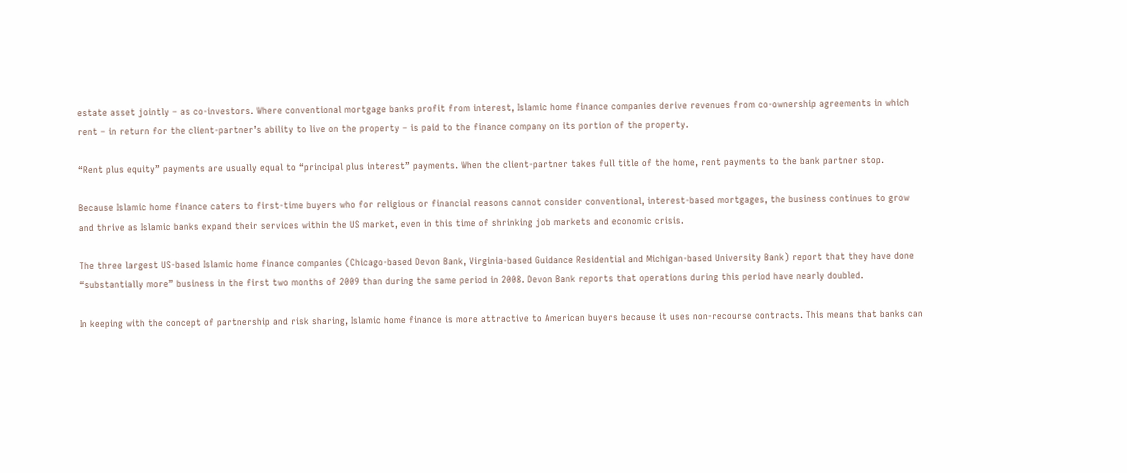estate asset jointly – as co-investors. Where conventional mortgage banks profit from interest, Islamic home finance companies derive revenues from co-ownership agreements in which rent – in return for the client-partner’s ability to live on the property – is paid to the finance company on its portion of the property.

“Rent plus equity” payments are usually equal to “principal plus interest” payments. When the client-partner takes full title of the home, rent payments to the bank partner stop.

Because Islamic home finance caters to first-time buyers who for religious or financial reasons cannot consider conventional, interest-based mortgages, the business continues to grow and thrive as Islamic banks expand their services within the US market, even in this time of shrinking job markets and economic crisis.

The three largest US-based Islamic home finance companies (Chicago-based Devon Bank, Virginia-based Guidance Residential and Michigan-based University Bank) report that they have done “substantially more” business in the first two months of 2009 than during the same period in 2008. Devon Bank reports that operations during this period have nearly doubled.

In keeping with the concept of partnership and risk sharing, Islamic home finance is more attractive to American buyers because it uses non-recourse contracts. This means that banks can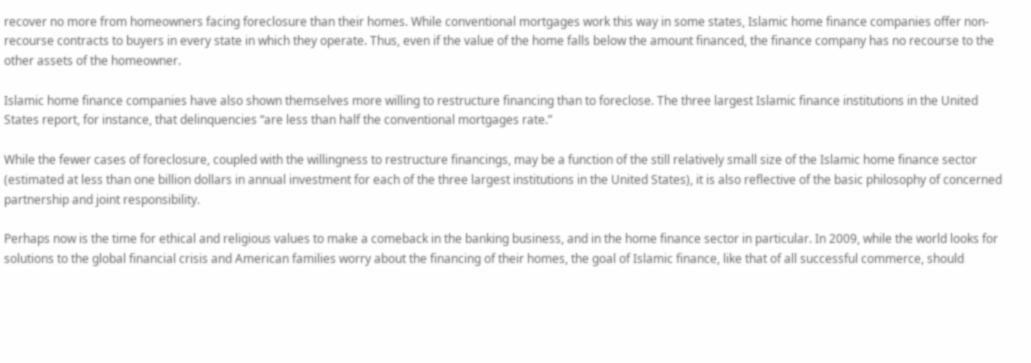recover no more from homeowners facing foreclosure than their homes. While conventional mortgages work this way in some states, Islamic home finance companies offer non-recourse contracts to buyers in every state in which they operate. Thus, even if the value of the home falls below the amount financed, the finance company has no recourse to the other assets of the homeowner.

Islamic home finance companies have also shown themselves more willing to restructure financing than to foreclose. The three largest Islamic finance institutions in the United States report, for instance, that delinquencies “are less than half the conventional mortgages rate.”

While the fewer cases of foreclosure, coupled with the willingness to restructure financings, may be a function of the still relatively small size of the Islamic home finance sector (estimated at less than one billion dollars in annual investment for each of the three largest institutions in the United States), it is also reflective of the basic philosophy of concerned partnership and joint responsibility.

Perhaps now is the time for ethical and religious values to make a comeback in the banking business, and in the home finance sector in particular. In 2009, while the world looks for solutions to the global financial crisis and American families worry about the financing of their homes, the goal of Islamic finance, like that of all successful commerce, should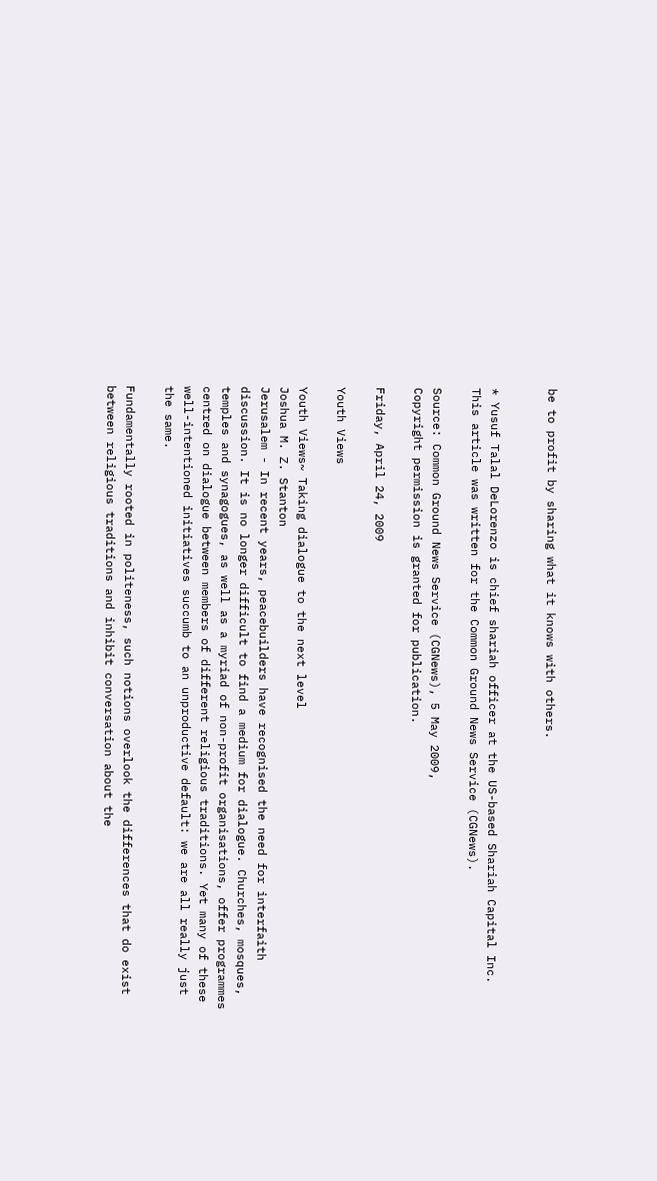be to profit by sharing what it knows with others.


* Yusuf Talal DeLorenzo is chief shariah officer at the US-based Shariah Capital Inc. This article was written for the Common Ground News Service (CGNews).

Source: Common Ground News Service (CGNews), 5 May 2009,
Copyright permission is granted for publication.

Friday, April 24, 2009

Youth Views

Youth Views~ Taking dialogue to the next level
Joshua M. Z. Stanton
Jerusalem - In recent years, peacebuilders have recognised the need for interfaith discussion. It is no longer difficult to find a medium for dialogue. Churches, mosques, temples and synagogues, as well as a myriad of non-profit organisations, offer programmes centred on dialogue between members of different religious traditions. Yet many of these well-intentioned initiatives succumb to an unproductive default: we are all really just the same.

Fundamentally rooted in politeness, such notions overlook the differences that do exist between religious traditions and inhibit conversation about the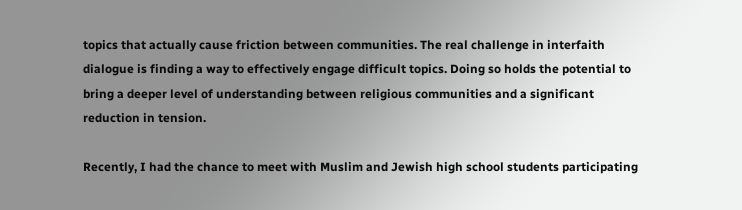topics that actually cause friction between communities. The real challenge in interfaith dialogue is finding a way to effectively engage difficult topics. Doing so holds the potential to bring a deeper level of understanding between religious communities and a significant reduction in tension.

Recently, I had the chance to meet with Muslim and Jewish high school students participating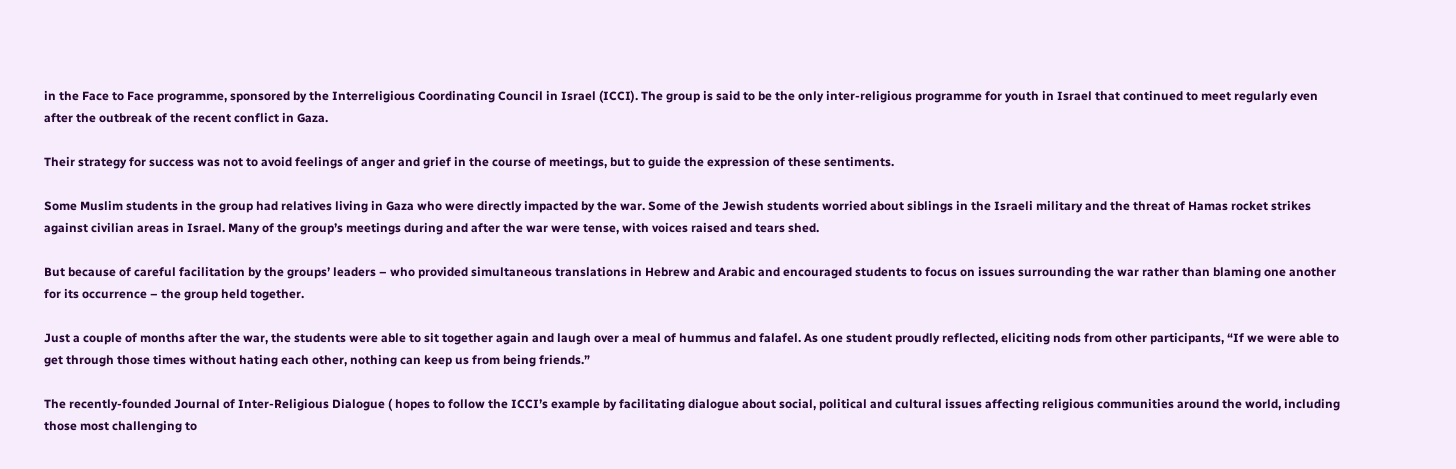in the Face to Face programme, sponsored by the Interreligious Coordinating Council in Israel (ICCI). The group is said to be the only inter-religious programme for youth in Israel that continued to meet regularly even after the outbreak of the recent conflict in Gaza.

Their strategy for success was not to avoid feelings of anger and grief in the course of meetings, but to guide the expression of these sentiments.

Some Muslim students in the group had relatives living in Gaza who were directly impacted by the war. Some of the Jewish students worried about siblings in the Israeli military and the threat of Hamas rocket strikes against civilian areas in Israel. Many of the group’s meetings during and after the war were tense, with voices raised and tears shed.

But because of careful facilitation by the groups’ leaders – who provided simultaneous translations in Hebrew and Arabic and encouraged students to focus on issues surrounding the war rather than blaming one another for its occurrence – the group held together.

Just a couple of months after the war, the students were able to sit together again and laugh over a meal of hummus and falafel. As one student proudly reflected, eliciting nods from other participants, “If we were able to get through those times without hating each other, nothing can keep us from being friends.”

The recently-founded Journal of Inter-Religious Dialogue ( hopes to follow the ICCI’s example by facilitating dialogue about social, political and cultural issues affecting religious communities around the world, including those most challenging to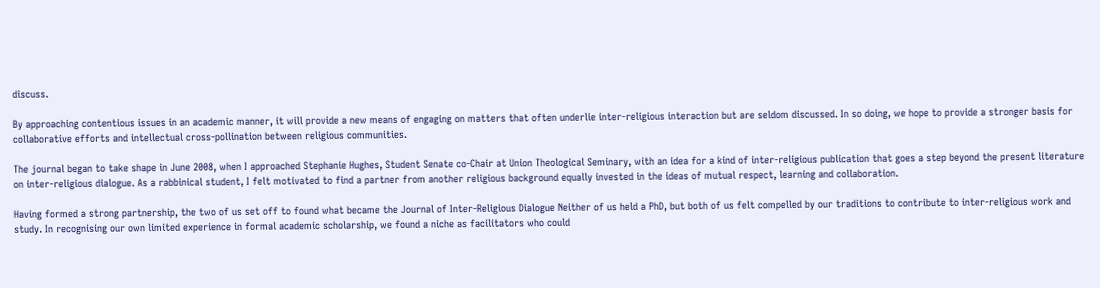discuss.

By approaching contentious issues in an academic manner, it will provide a new means of engaging on matters that often underlie inter-religious interaction but are seldom discussed. In so doing, we hope to provide a stronger basis for collaborative efforts and intellectual cross-pollination between religious communities.

The journal began to take shape in June 2008, when I approached Stephanie Hughes, Student Senate co-Chair at Union Theological Seminary, with an idea for a kind of inter-religious publication that goes a step beyond the present literature on inter-religious dialogue. As a rabbinical student, I felt motivated to find a partner from another religious background equally invested in the ideas of mutual respect, learning and collaboration.

Having formed a strong partnership, the two of us set off to found what became the Journal of Inter-Religious Dialogue Neither of us held a PhD, but both of us felt compelled by our traditions to contribute to inter-religious work and study. In recognising our own limited experience in formal academic scholarship, we found a niche as facilitators who could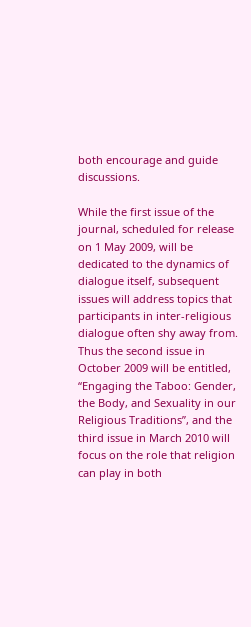both encourage and guide discussions.

While the first issue of the journal, scheduled for release on 1 May 2009, will be dedicated to the dynamics of dialogue itself, subsequent issues will address topics that participants in inter-religious dialogue often shy away from. Thus the second issue in October 2009 will be entitled, “Engaging the Taboo: Gender, the Body, and Sexuality in our Religious Traditions”, and the third issue in March 2010 will focus on the role that religion can play in both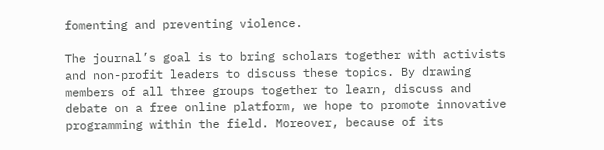fomenting and preventing violence.

The journal’s goal is to bring scholars together with activists and non-profit leaders to discuss these topics. By drawing members of all three groups together to learn, discuss and debate on a free online platform, we hope to promote innovative programming within the field. Moreover, because of its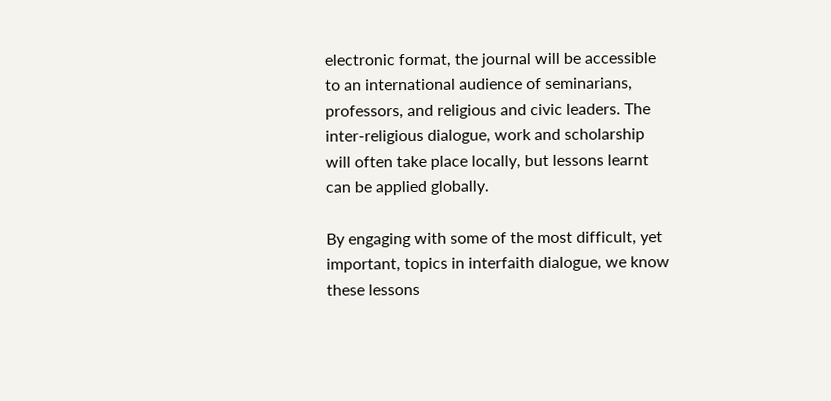electronic format, the journal will be accessible to an international audience of seminarians, professors, and religious and civic leaders. The inter-religious dialogue, work and scholarship will often take place locally, but lessons learnt can be applied globally.

By engaging with some of the most difficult, yet important, topics in interfaith dialogue, we know these lessons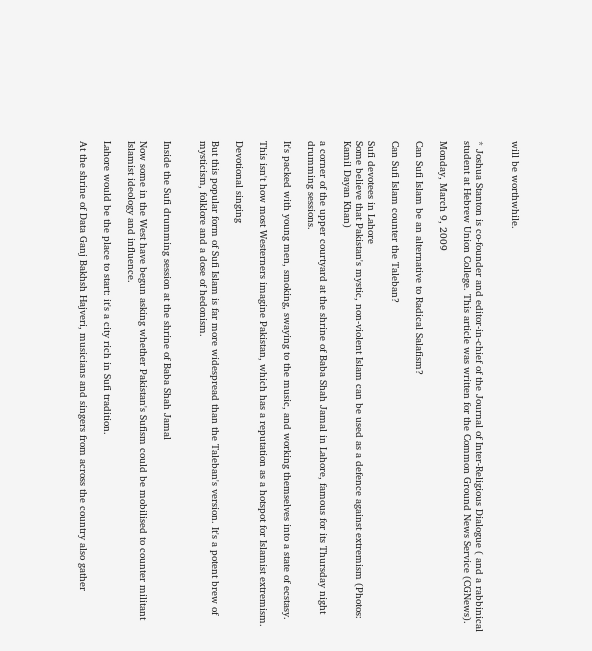will be worthwhile.


* Joshua Stanton is co-founder and editor-in-chief of the Journal of Inter-Religious Dialogue ( and a rabbinical student at Hebrew Union College. This article was written for the Common Ground News Service (CGNews).

Monday, March 9, 2009

Can Sufi Islam be an alternative to Radical Salafism?

Can Sufi Islam counter the Taleban?

Sufi devotees in Lahore
Some believe that Pakistan's mystic, non-violent Islam can be used as a defence against extremism (Photos: Kamil Dayan Khan)

a corner of the upper courtyard at the shrine of Baba Shah Jamal in Lahore, famous for its Thursday night drumming sessions.

It's packed with young men, smoking, swaying to the music, and working themselves into a state of ecstasy.

This isn't how most Westerners imagine Pakistan, which has a reputation as a hotspot for Islamist extremism.

Devotional singing

But this popular form of Sufi Islam is far more widespread than the Taleban's version. It's a potent brew of mysticism, folklore and a dose of hedonism.


Inside the Sufi drumming session at the shrine of Baba Shah Jamal

Now some in the West have begun asking whether Pakistan's Sufism could be mobilised to counter militant Islamist ideology and influence.

Lahore would be the place to start: it's a city rich in Sufi tradition.

At the shrine of Data Ganj Bakhsh Hajveri, musicians and singers from across the country also gather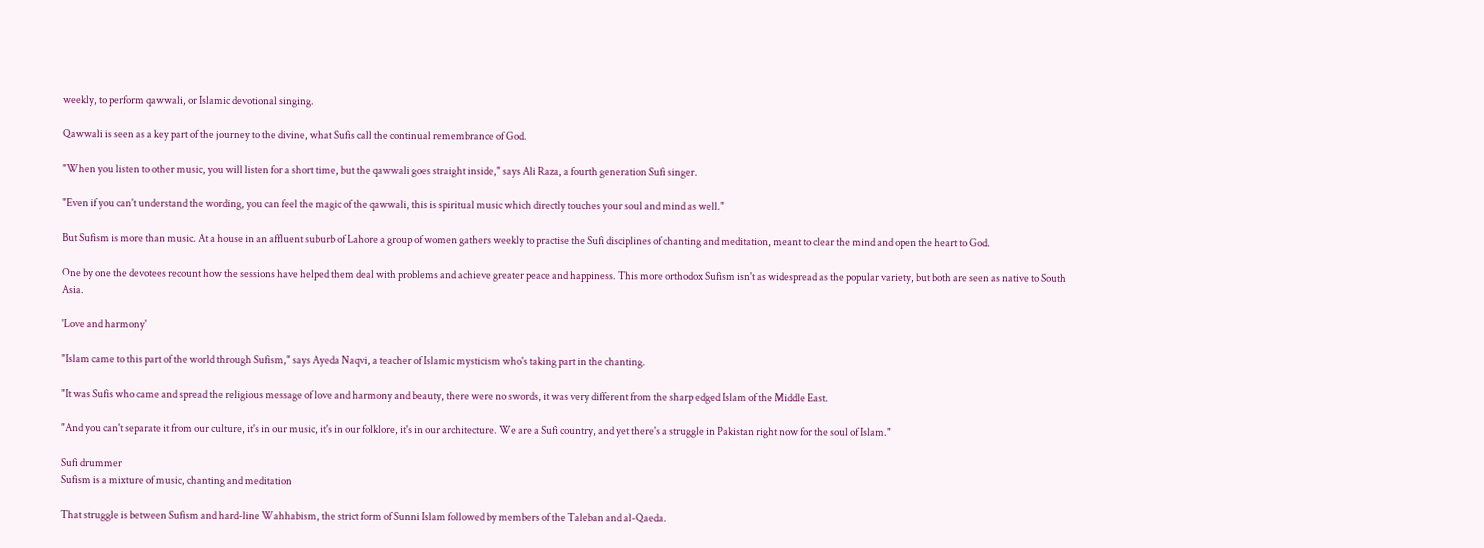weekly, to perform qawwali, or Islamic devotional singing.

Qawwali is seen as a key part of the journey to the divine, what Sufis call the continual remembrance of God.

"When you listen to other music, you will listen for a short time, but the qawwali goes straight inside," says Ali Raza, a fourth generation Sufi singer.

"Even if you can't understand the wording, you can feel the magic of the qawwali, this is spiritual music which directly touches your soul and mind as well."

But Sufism is more than music. At a house in an affluent suburb of Lahore a group of women gathers weekly to practise the Sufi disciplines of chanting and meditation, meant to clear the mind and open the heart to God.

One by one the devotees recount how the sessions have helped them deal with problems and achieve greater peace and happiness. This more orthodox Sufism isn't as widespread as the popular variety, but both are seen as native to South Asia.

'Love and harmony'

"Islam came to this part of the world through Sufism," says Ayeda Naqvi, a teacher of Islamic mysticism who's taking part in the chanting.

"It was Sufis who came and spread the religious message of love and harmony and beauty, there were no swords, it was very different from the sharp edged Islam of the Middle East.

"And you can't separate it from our culture, it's in our music, it's in our folklore, it's in our architecture. We are a Sufi country, and yet there's a struggle in Pakistan right now for the soul of Islam."

Sufi drummer
Sufism is a mixture of music, chanting and meditation

That struggle is between Sufism and hard-line Wahhabism, the strict form of Sunni Islam followed by members of the Taleban and al-Qaeda.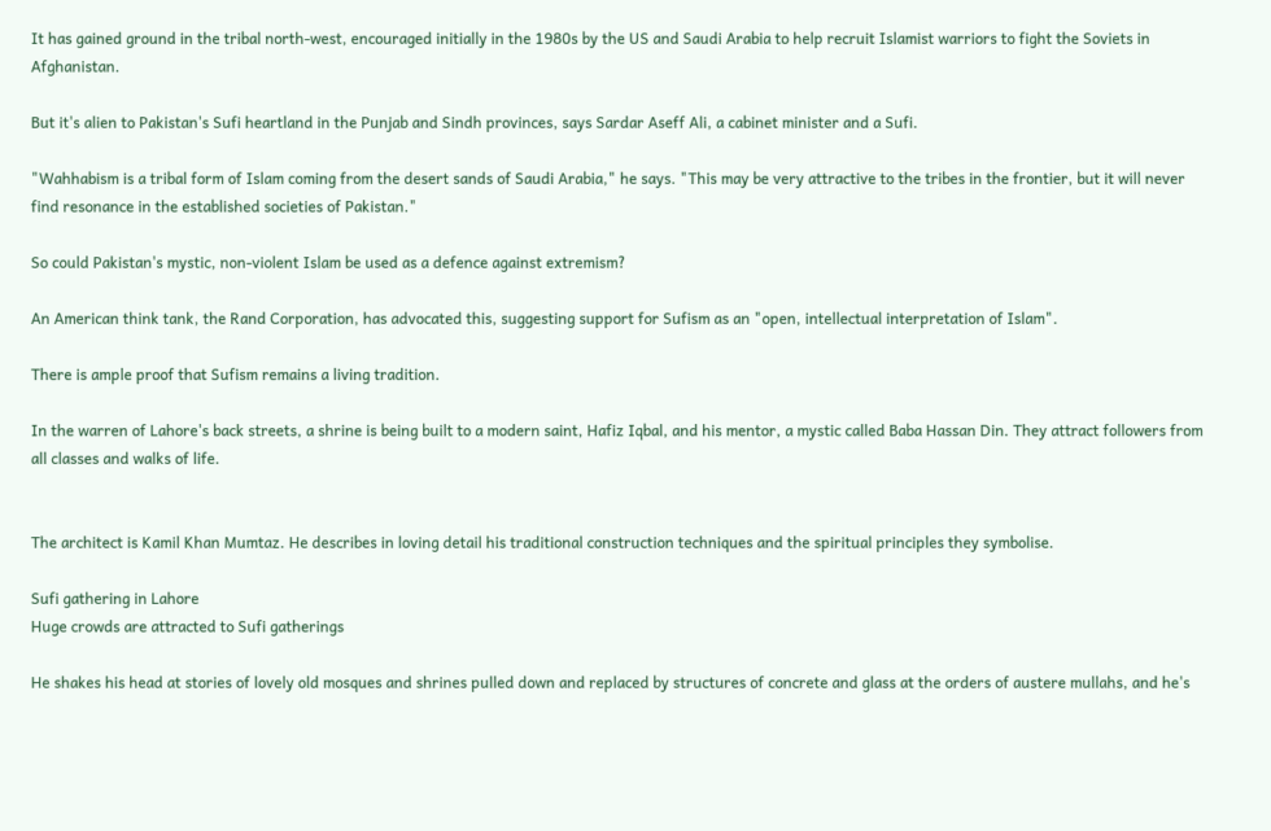It has gained ground in the tribal north-west, encouraged initially in the 1980s by the US and Saudi Arabia to help recruit Islamist warriors to fight the Soviets in Afghanistan.

But it's alien to Pakistan's Sufi heartland in the Punjab and Sindh provinces, says Sardar Aseff Ali, a cabinet minister and a Sufi.

"Wahhabism is a tribal form of Islam coming from the desert sands of Saudi Arabia," he says. "This may be very attractive to the tribes in the frontier, but it will never find resonance in the established societies of Pakistan."

So could Pakistan's mystic, non-violent Islam be used as a defence against extremism?

An American think tank, the Rand Corporation, has advocated this, suggesting support for Sufism as an "open, intellectual interpretation of Islam".

There is ample proof that Sufism remains a living tradition.

In the warren of Lahore's back streets, a shrine is being built to a modern saint, Hafiz Iqbal, and his mentor, a mystic called Baba Hassan Din. They attract followers from all classes and walks of life.


The architect is Kamil Khan Mumtaz. He describes in loving detail his traditional construction techniques and the spiritual principles they symbolise.

Sufi gathering in Lahore
Huge crowds are attracted to Sufi gatherings

He shakes his head at stories of lovely old mosques and shrines pulled down and replaced by structures of concrete and glass at the orders of austere mullahs, and he's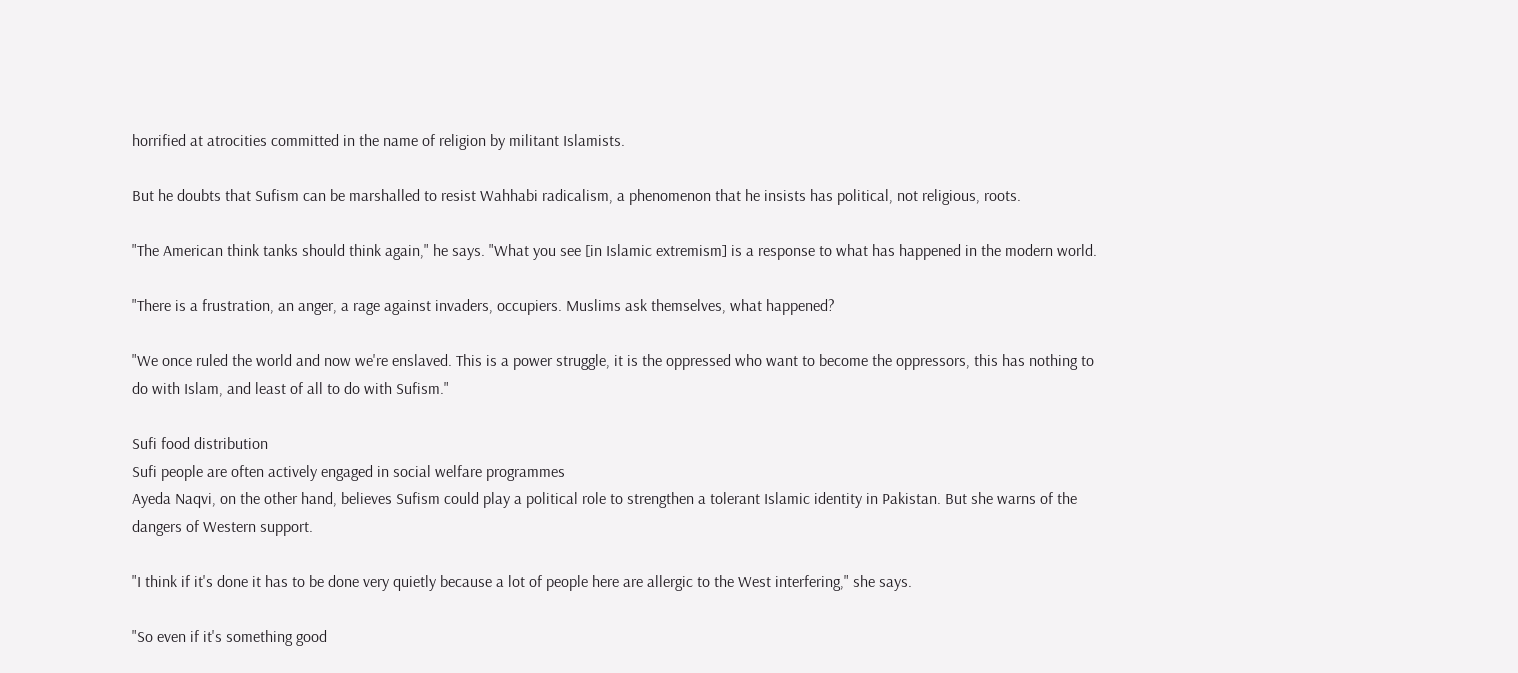horrified at atrocities committed in the name of religion by militant Islamists.

But he doubts that Sufism can be marshalled to resist Wahhabi radicalism, a phenomenon that he insists has political, not religious, roots.

"The American think tanks should think again," he says. "What you see [in Islamic extremism] is a response to what has happened in the modern world.

"There is a frustration, an anger, a rage against invaders, occupiers. Muslims ask themselves, what happened?

"We once ruled the world and now we're enslaved. This is a power struggle, it is the oppressed who want to become the oppressors, this has nothing to do with Islam, and least of all to do with Sufism."

Sufi food distribution
Sufi people are often actively engaged in social welfare programmes
Ayeda Naqvi, on the other hand, believes Sufism could play a political role to strengthen a tolerant Islamic identity in Pakistan. But she warns of the dangers of Western support.

"I think if it's done it has to be done very quietly because a lot of people here are allergic to the West interfering," she says.

"So even if it's something good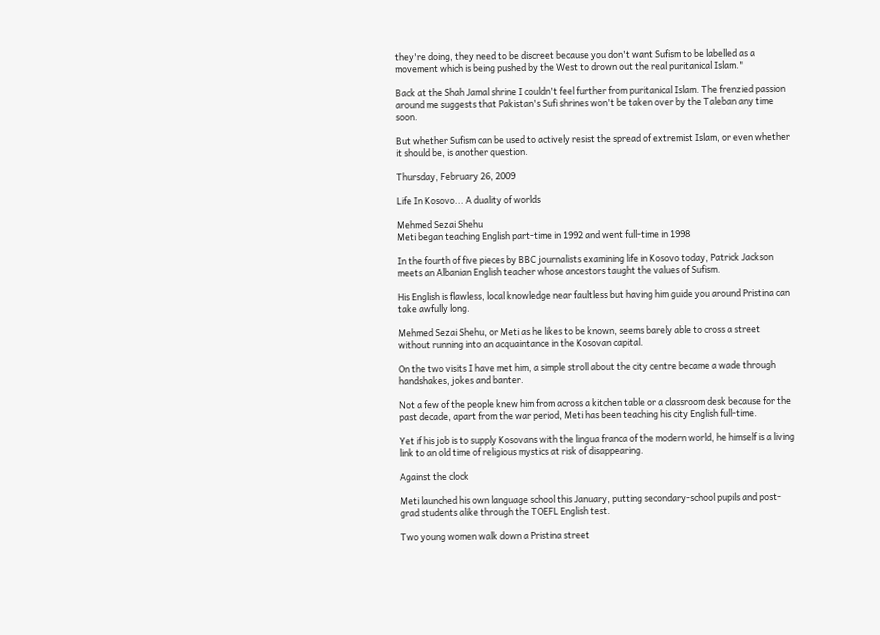they're doing, they need to be discreet because you don't want Sufism to be labelled as a movement which is being pushed by the West to drown out the real puritanical Islam."

Back at the Shah Jamal shrine I couldn't feel further from puritanical Islam. The frenzied passion around me suggests that Pakistan's Sufi shrines won't be taken over by the Taleban any time soon.

But whether Sufism can be used to actively resist the spread of extremist Islam, or even whether it should be, is another question.

Thursday, February 26, 2009

Life In Kosovo... A duality of worlds

Mehmed Sezai Shehu
Meti began teaching English part-time in 1992 and went full-time in 1998

In the fourth of five pieces by BBC journalists examining life in Kosovo today, Patrick Jackson meets an Albanian English teacher whose ancestors taught the values of Sufism.

His English is flawless, local knowledge near faultless but having him guide you around Pristina can take awfully long.

Mehmed Sezai Shehu, or Meti as he likes to be known, seems barely able to cross a street without running into an acquaintance in the Kosovan capital.

On the two visits I have met him, a simple stroll about the city centre became a wade through handshakes, jokes and banter.

Not a few of the people knew him from across a kitchen table or a classroom desk because for the past decade, apart from the war period, Meti has been teaching his city English full-time.

Yet if his job is to supply Kosovans with the lingua franca of the modern world, he himself is a living link to an old time of religious mystics at risk of disappearing.

Against the clock

Meti launched his own language school this January, putting secondary-school pupils and post-grad students alike through the TOEFL English test.

Two young women walk down a Pristina street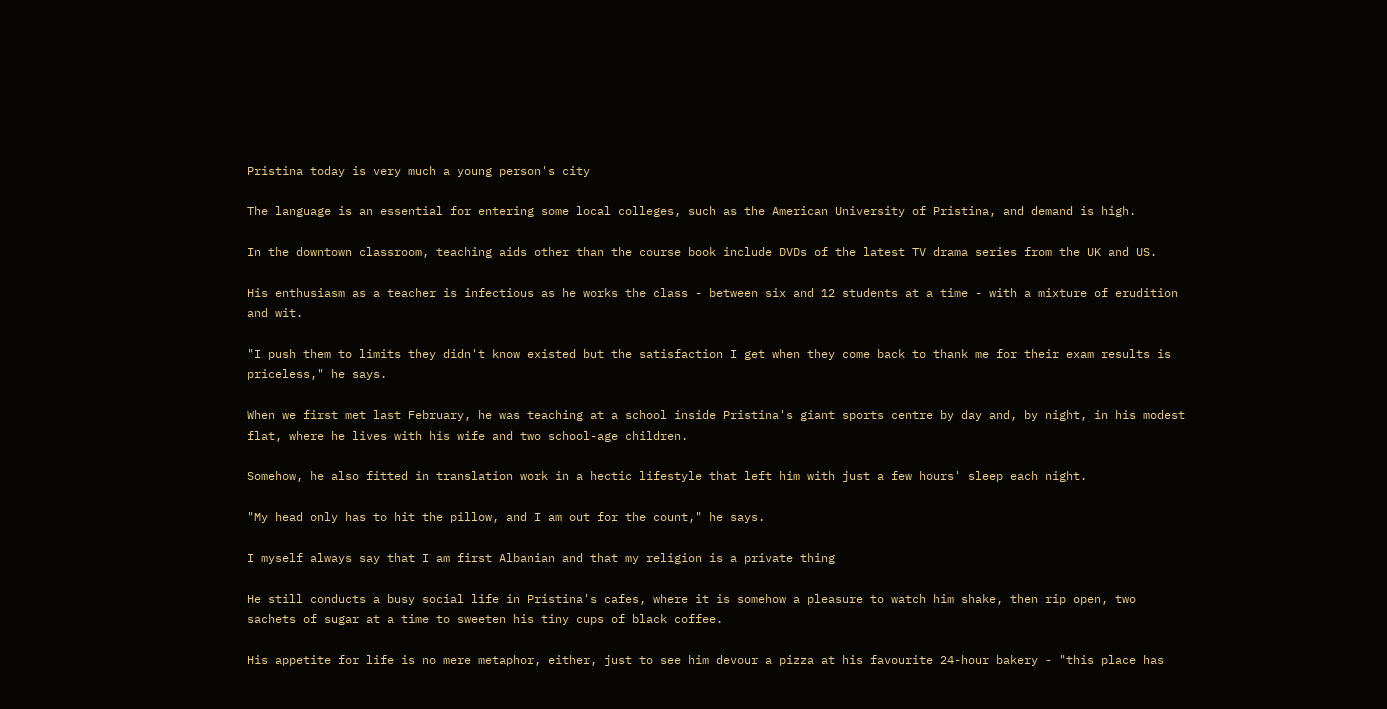Pristina today is very much a young person's city

The language is an essential for entering some local colleges, such as the American University of Pristina, and demand is high.

In the downtown classroom, teaching aids other than the course book include DVDs of the latest TV drama series from the UK and US.

His enthusiasm as a teacher is infectious as he works the class - between six and 12 students at a time - with a mixture of erudition and wit.

"I push them to limits they didn't know existed but the satisfaction I get when they come back to thank me for their exam results is priceless," he says.

When we first met last February, he was teaching at a school inside Pristina's giant sports centre by day and, by night, in his modest flat, where he lives with his wife and two school-age children.

Somehow, he also fitted in translation work in a hectic lifestyle that left him with just a few hours' sleep each night.

"My head only has to hit the pillow, and I am out for the count," he says.

I myself always say that I am first Albanian and that my religion is a private thing

He still conducts a busy social life in Pristina's cafes, where it is somehow a pleasure to watch him shake, then rip open, two sachets of sugar at a time to sweeten his tiny cups of black coffee.

His appetite for life is no mere metaphor, either, just to see him devour a pizza at his favourite 24-hour bakery - "this place has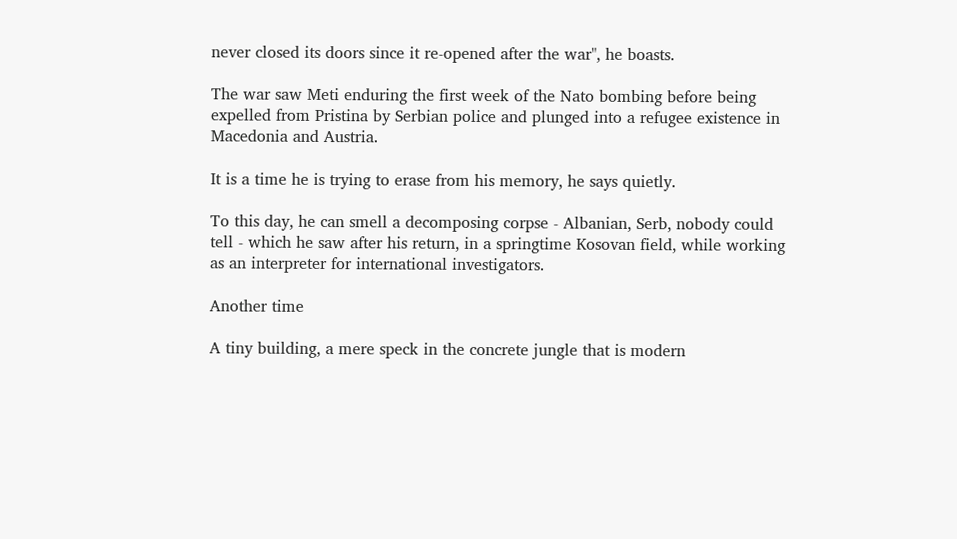never closed its doors since it re-opened after the war", he boasts.

The war saw Meti enduring the first week of the Nato bombing before being expelled from Pristina by Serbian police and plunged into a refugee existence in Macedonia and Austria.

It is a time he is trying to erase from his memory, he says quietly.

To this day, he can smell a decomposing corpse - Albanian, Serb, nobody could tell - which he saw after his return, in a springtime Kosovan field, while working as an interpreter for international investigators.

Another time

A tiny building, a mere speck in the concrete jungle that is modern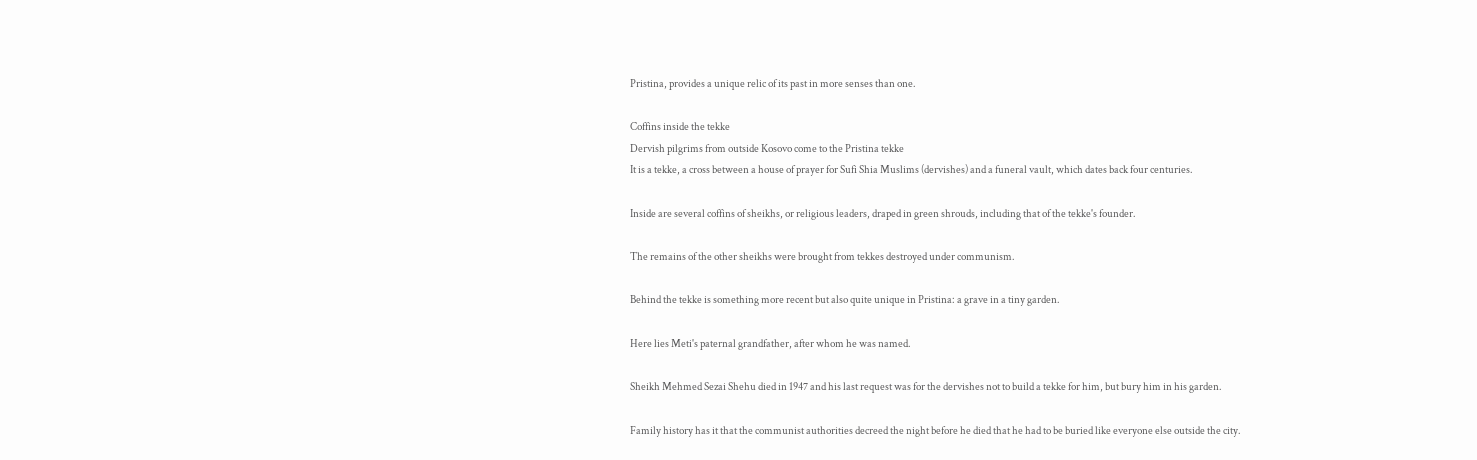Pristina, provides a unique relic of its past in more senses than one.

Coffins inside the tekke
Dervish pilgrims from outside Kosovo come to the Pristina tekke
It is a tekke, a cross between a house of prayer for Sufi Shia Muslims (dervishes) and a funeral vault, which dates back four centuries.

Inside are several coffins of sheikhs, or religious leaders, draped in green shrouds, including that of the tekke's founder.

The remains of the other sheikhs were brought from tekkes destroyed under communism.

Behind the tekke is something more recent but also quite unique in Pristina: a grave in a tiny garden.

Here lies Meti's paternal grandfather, after whom he was named.

Sheikh Mehmed Sezai Shehu died in 1947 and his last request was for the dervishes not to build a tekke for him, but bury him in his garden.

Family history has it that the communist authorities decreed the night before he died that he had to be buried like everyone else outside the city.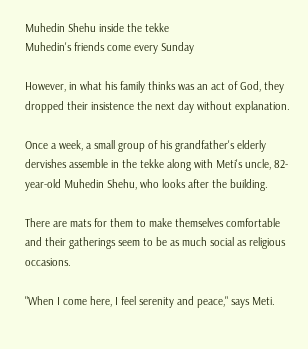Muhedin Shehu inside the tekke
Muhedin's friends come every Sunday

However, in what his family thinks was an act of God, they dropped their insistence the next day without explanation.

Once a week, a small group of his grandfather's elderly dervishes assemble in the tekke along with Meti's uncle, 82-year-old Muhedin Shehu, who looks after the building.

There are mats for them to make themselves comfortable and their gatherings seem to be as much social as religious occasions.

"When I come here, I feel serenity and peace," says Meti.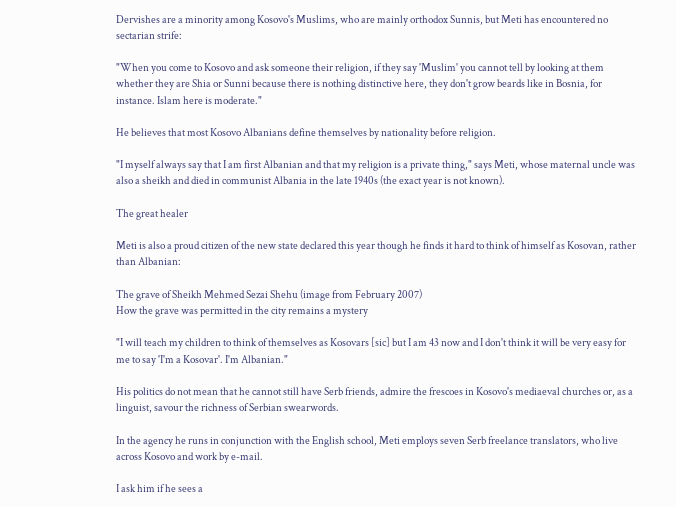Dervishes are a minority among Kosovo's Muslims, who are mainly orthodox Sunnis, but Meti has encountered no sectarian strife:

"When you come to Kosovo and ask someone their religion, if they say 'Muslim' you cannot tell by looking at them whether they are Shia or Sunni because there is nothing distinctive here, they don't grow beards like in Bosnia, for instance. Islam here is moderate."

He believes that most Kosovo Albanians define themselves by nationality before religion.

"I myself always say that I am first Albanian and that my religion is a private thing," says Meti, whose maternal uncle was also a sheikh and died in communist Albania in the late 1940s (the exact year is not known).

The great healer

Meti is also a proud citizen of the new state declared this year though he finds it hard to think of himself as Kosovan, rather than Albanian:

The grave of Sheikh Mehmed Sezai Shehu (image from February 2007)
How the grave was permitted in the city remains a mystery

"I will teach my children to think of themselves as Kosovars [sic] but I am 43 now and I don't think it will be very easy for me to say 'I'm a Kosovar'. I'm Albanian."

His politics do not mean that he cannot still have Serb friends, admire the frescoes in Kosovo's mediaeval churches or, as a linguist, savour the richness of Serbian swearwords.

In the agency he runs in conjunction with the English school, Meti employs seven Serb freelance translators, who live across Kosovo and work by e-mail.

I ask him if he sees a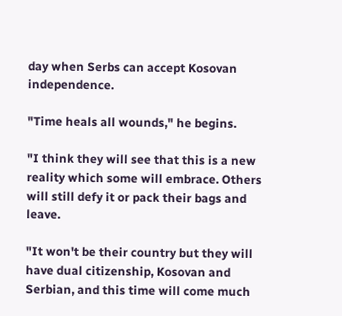day when Serbs can accept Kosovan independence.

"Time heals all wounds," he begins.

"I think they will see that this is a new reality which some will embrace. Others will still defy it or pack their bags and leave.

"It won't be their country but they will have dual citizenship, Kosovan and Serbian, and this time will come much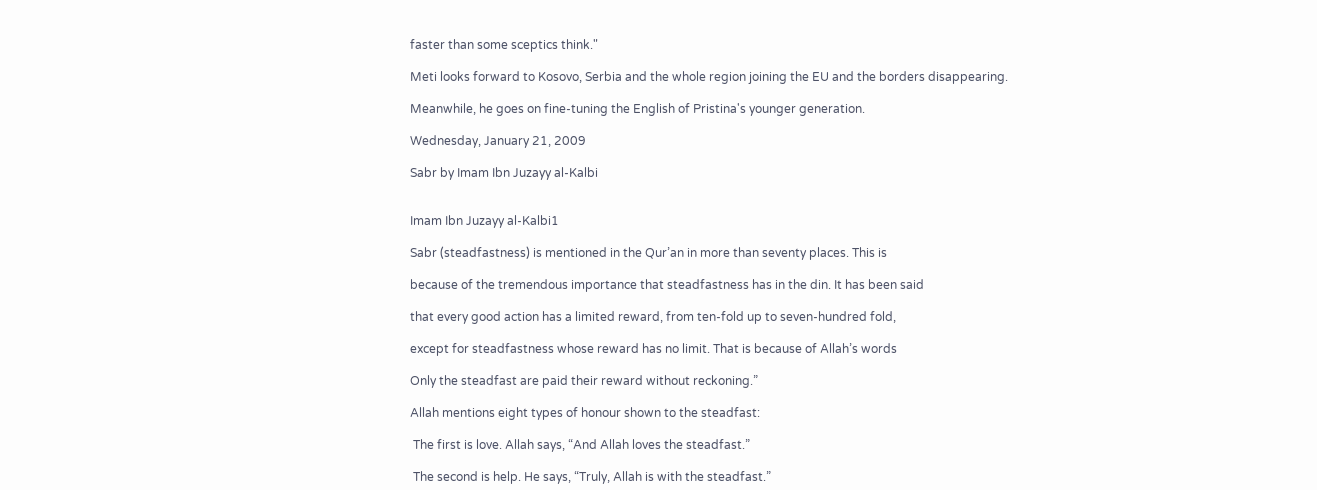faster than some sceptics think."

Meti looks forward to Kosovo, Serbia and the whole region joining the EU and the borders disappearing.

Meanwhile, he goes on fine-tuning the English of Pristina's younger generation.

Wednesday, January 21, 2009

Sabr by Imam Ibn Juzayy al-Kalbi


Imam Ibn Juzayy al-Kalbi1

Sabr (steadfastness) is mentioned in the Qur’an in more than seventy places. This is

because of the tremendous importance that steadfastness has in the din. It has been said

that every good action has a limited reward, from ten-fold up to seven-hundred fold,

except for steadfastness whose reward has no limit. That is because of Allah’s words

Only the steadfast are paid their reward without reckoning.”

Allah mentions eight types of honour shown to the steadfast:

 The first is love. Allah says, “And Allah loves the steadfast.”

 The second is help. He says, “Truly, Allah is with the steadfast.”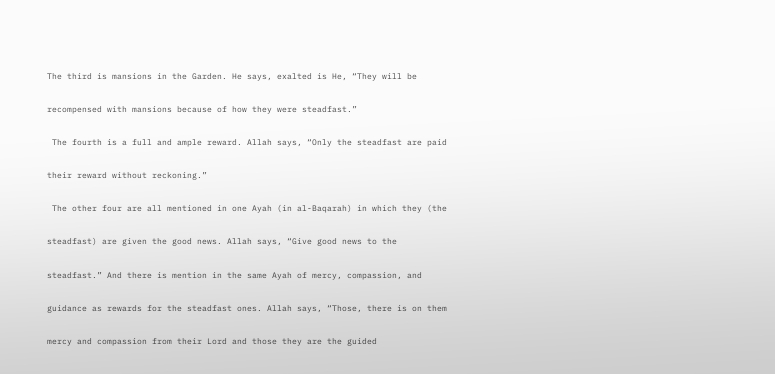The third is mansions in the Garden. He says, exalted is He, “They will be

recompensed with mansions because of how they were steadfast.”

 The fourth is a full and ample reward. Allah says, “Only the steadfast are paid

their reward without reckoning.”

 The other four are all mentioned in one Ayah (in al-Baqarah) in which they (the

steadfast) are given the good news. Allah says, “Give good news to the

steadfast.” And there is mention in the same Ayah of mercy, compassion, and

guidance as rewards for the steadfast ones. Allah says, “Those, there is on them

mercy and compassion from their Lord and those they are the guided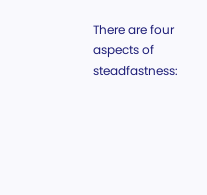There are four aspects of steadfastness: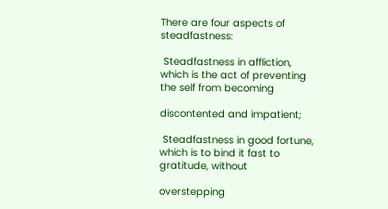There are four aspects of steadfastness:

 Steadfastness in affliction, which is the act of preventing the self from becoming

discontented and impatient;

 Steadfastness in good fortune, which is to bind it fast to gratitude, without

overstepping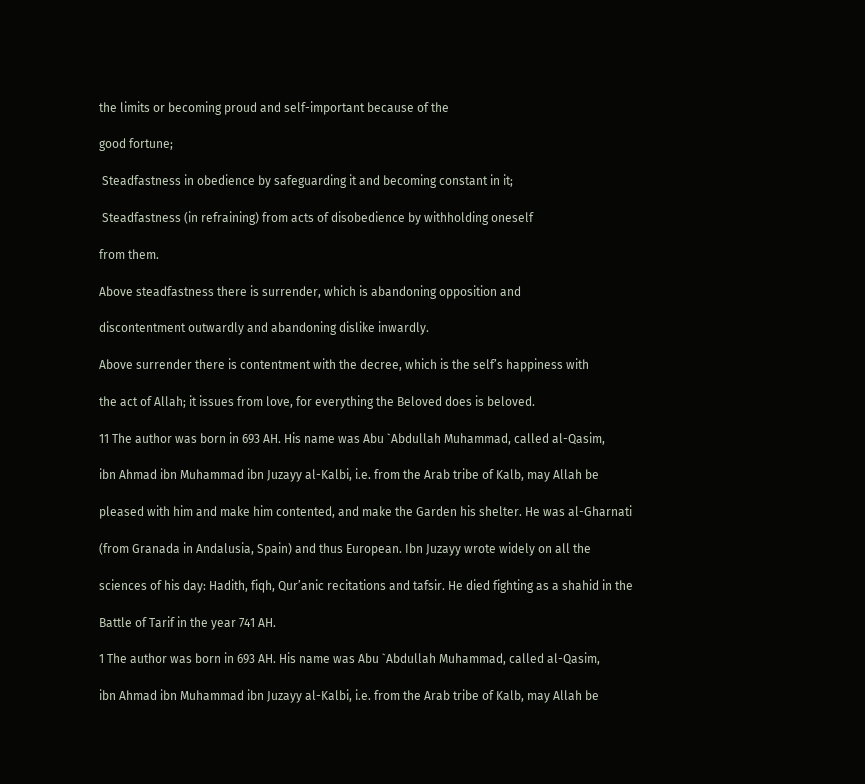the limits or becoming proud and self-important because of the

good fortune;

 Steadfastness in obedience by safeguarding it and becoming constant in it;

 Steadfastness (in refraining) from acts of disobedience by withholding oneself

from them.

Above steadfastness there is surrender, which is abandoning opposition and

discontentment outwardly and abandoning dislike inwardly.

Above surrender there is contentment with the decree, which is the self’s happiness with

the act of Allah; it issues from love, for everything the Beloved does is beloved.

11 The author was born in 693 AH. His name was Abu `Abdullah Muhammad, called al-Qasim,

ibn Ahmad ibn Muhammad ibn Juzayy al-Kalbi, i.e. from the Arab tribe of Kalb, may Allah be

pleased with him and make him contented, and make the Garden his shelter. He was al-Gharnati

(from Granada in Andalusia, Spain) and thus European. Ibn Juzayy wrote widely on all the

sciences of his day: Hadith, fiqh, Qur’anic recitations and tafsir. He died fighting as a shahid in the

Battle of Tarif in the year 741 AH.

1 The author was born in 693 AH. His name was Abu `Abdullah Muhammad, called al-Qasim,

ibn Ahmad ibn Muhammad ibn Juzayy al-Kalbi, i.e. from the Arab tribe of Kalb, may Allah be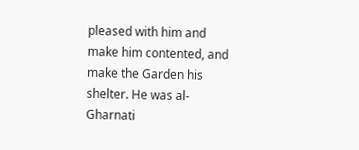pleased with him and make him contented, and make the Garden his shelter. He was al-Gharnati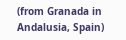(from Granada in Andalusia, Spain)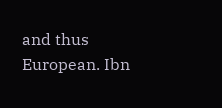and thus European. Ibn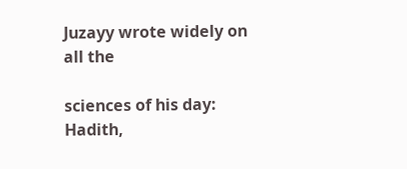Juzayy wrote widely on all the

sciences of his day: Hadith,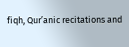fiqh, Qur’anic recitations and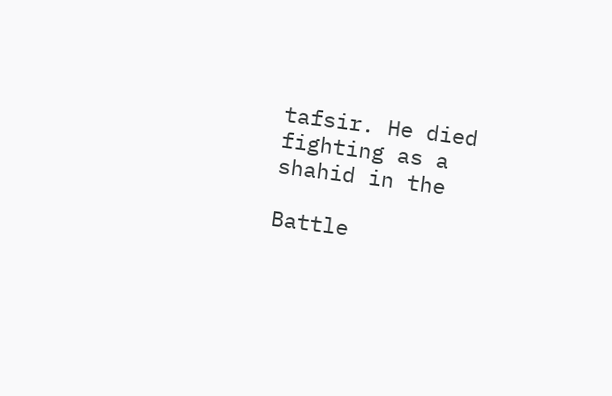tafsir. He died fighting as a shahid in the

Battle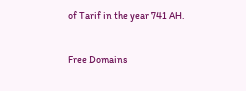of Tarif in the year 741 AH.

Free Domains